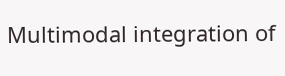Multimodal integration of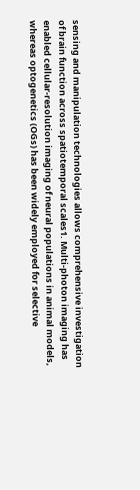sensing and manipulation technologies allows comprehensive investigation of brain function across spatiotemporal scales1. Multi-photon imaging has enabled cellular-resolution imaging of neural populations in animal models, whereas optogenetics (OGs) has been widely employed for selective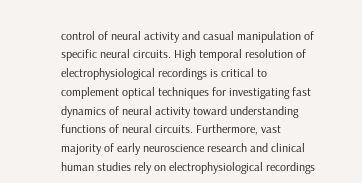control of neural activity and casual manipulation of specific neural circuits. High temporal resolution of electrophysiological recordings is critical to complement optical techniques for investigating fast dynamics of neural activity toward understanding functions of neural circuits. Furthermore, vast majority of early neuroscience research and clinical human studies rely on electrophysiological recordings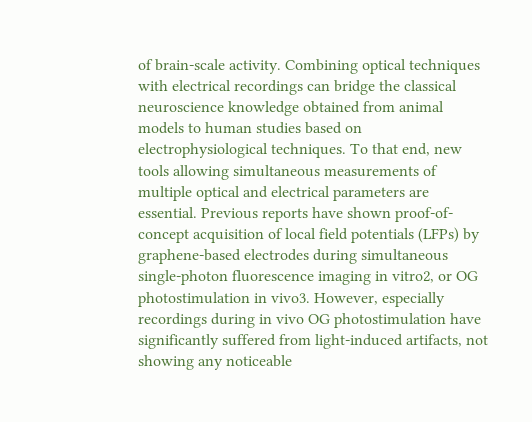of brain-scale activity. Combining optical techniques with electrical recordings can bridge the classical neuroscience knowledge obtained from animal models to human studies based on electrophysiological techniques. To that end, new tools allowing simultaneous measurements of multiple optical and electrical parameters are essential. Previous reports have shown proof-of-concept acquisition of local field potentials (LFPs) by graphene-based electrodes during simultaneous single-photon fluorescence imaging in vitro2, or OG photostimulation in vivo3. However, especially recordings during in vivo OG photostimulation have significantly suffered from light-induced artifacts, not showing any noticeable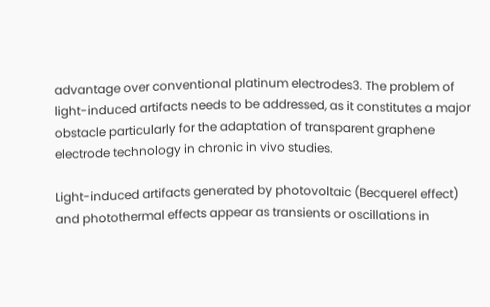advantage over conventional platinum electrodes3. The problem of light-induced artifacts needs to be addressed, as it constitutes a major obstacle particularly for the adaptation of transparent graphene electrode technology in chronic in vivo studies.

Light-induced artifacts generated by photovoltaic (Becquerel effect) and photothermal effects appear as transients or oscillations in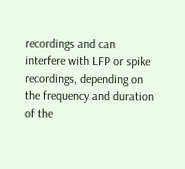recordings and can interfere with LFP or spike recordings, depending on the frequency and duration of the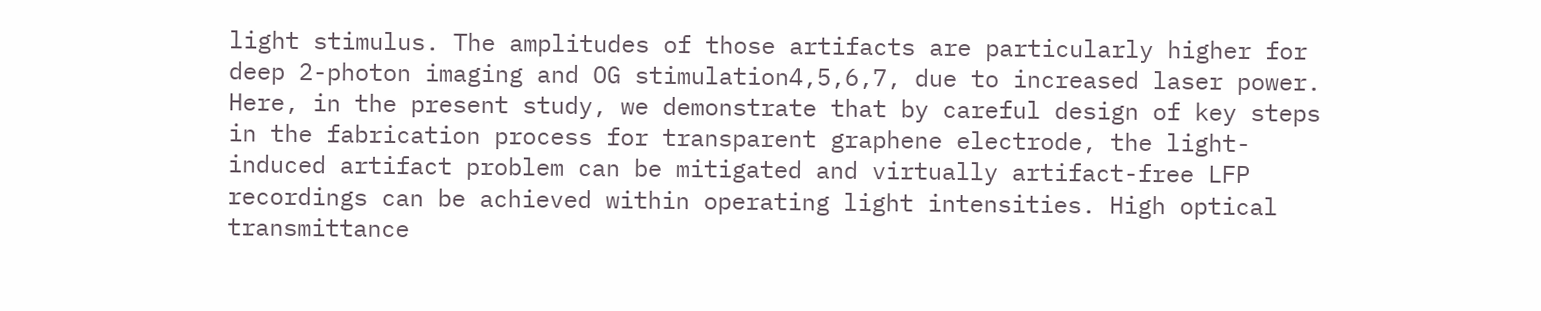light stimulus. The amplitudes of those artifacts are particularly higher for deep 2-photon imaging and OG stimulation4,5,6,7, due to increased laser power. Here, in the present study, we demonstrate that by careful design of key steps in the fabrication process for transparent graphene electrode, the light-induced artifact problem can be mitigated and virtually artifact-free LFP recordings can be achieved within operating light intensities. High optical transmittance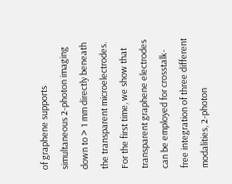of graphene supports simultaneous 2-photon imaging down to > 1 mm directly beneath the transparent microelectrodes. For the first time, we show that transparent graphene electrodes can be employed for crosstalk-free integration of three different modalities, 2-photon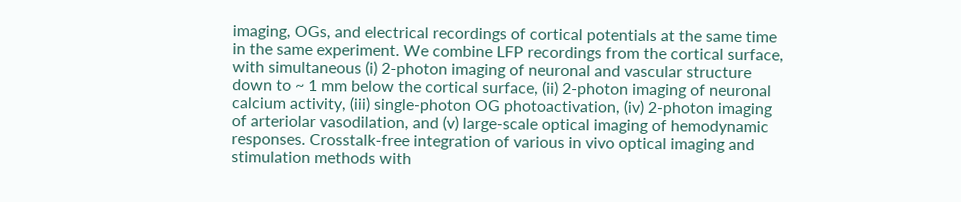imaging, OGs, and electrical recordings of cortical potentials at the same time in the same experiment. We combine LFP recordings from the cortical surface, with simultaneous (i) 2-photon imaging of neuronal and vascular structure down to ~ 1 mm below the cortical surface, (ii) 2-photon imaging of neuronal calcium activity, (iii) single-photon OG photoactivation, (iv) 2-photon imaging of arteriolar vasodilation, and (v) large-scale optical imaging of hemodynamic responses. Crosstalk-free integration of various in vivo optical imaging and stimulation methods with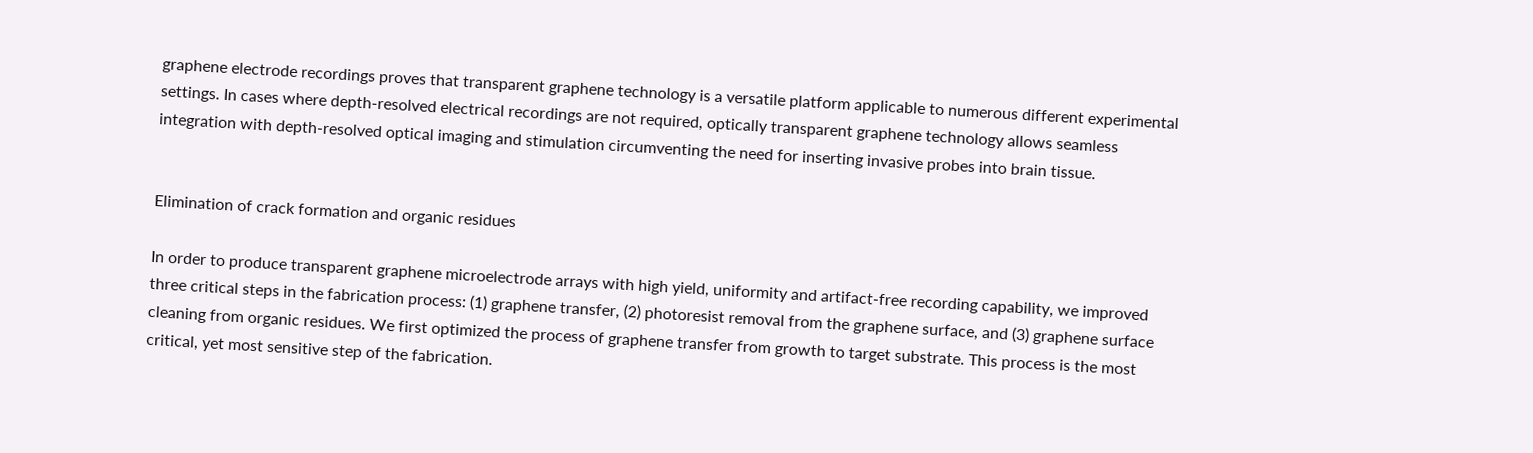graphene electrode recordings proves that transparent graphene technology is a versatile platform applicable to numerous different experimental settings. In cases where depth-resolved electrical recordings are not required, optically transparent graphene technology allows seamless integration with depth-resolved optical imaging and stimulation circumventing the need for inserting invasive probes into brain tissue.


Elimination of crack formation and organic residues

In order to produce transparent graphene microelectrode arrays with high yield, uniformity and artifact-free recording capability, we improved three critical steps in the fabrication process: (1) graphene transfer, (2) photoresist removal from the graphene surface, and (3) graphene surface cleaning from organic residues. We first optimized the process of graphene transfer from growth to target substrate. This process is the most critical, yet most sensitive step of the fabrication.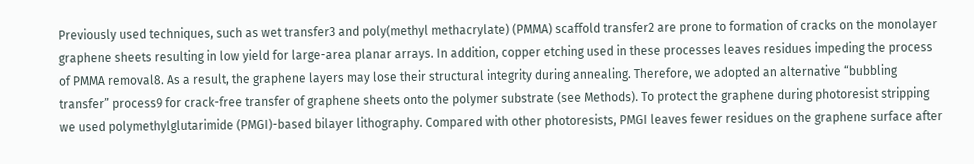Previously used techniques, such as wet transfer3 and poly(methyl methacrylate) (PMMA) scaffold transfer2 are prone to formation of cracks on the monolayer graphene sheets resulting in low yield for large-area planar arrays. In addition, copper etching used in these processes leaves residues impeding the process of PMMA removal8. As a result, the graphene layers may lose their structural integrity during annealing. Therefore, we adopted an alternative “bubbling transfer” process9 for crack-free transfer of graphene sheets onto the polymer substrate (see Methods). To protect the graphene during photoresist stripping we used polymethylglutarimide (PMGI)-based bilayer lithography. Compared with other photoresists, PMGI leaves fewer residues on the graphene surface after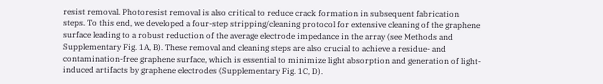resist removal. Photoresist removal is also critical to reduce crack formation in subsequent fabrication steps. To this end, we developed a four-step stripping/cleaning protocol for extensive cleaning of the graphene surface leading to a robust reduction of the average electrode impedance in the array (see Methods and Supplementary Fig. 1A, B). These removal and cleaning steps are also crucial to achieve a residue- and contamination-free graphene surface, which is essential to minimize light absorption and generation of light-induced artifacts by graphene electrodes (Supplementary Fig. 1C, D).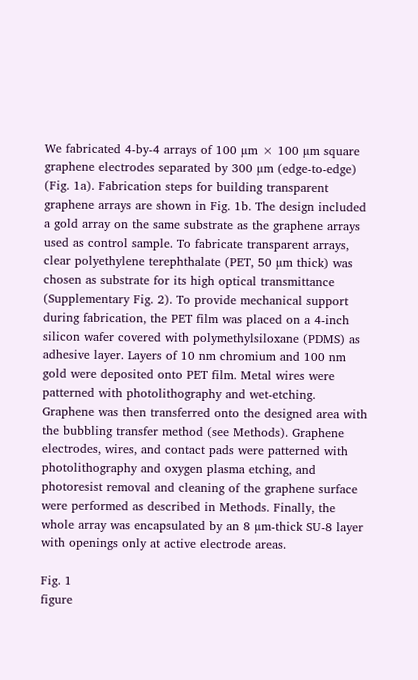We fabricated 4-by-4 arrays of 100 µm × 100 µm square graphene electrodes separated by 300 µm (edge-to-edge) (Fig. 1a). Fabrication steps for building transparent graphene arrays are shown in Fig. 1b. The design included a gold array on the same substrate as the graphene arrays used as control sample. To fabricate transparent arrays, clear polyethylene terephthalate (PET, 50 µm thick) was chosen as substrate for its high optical transmittance (Supplementary Fig. 2). To provide mechanical support during fabrication, the PET film was placed on a 4-inch silicon wafer covered with polymethylsiloxane (PDMS) as adhesive layer. Layers of 10 nm chromium and 100 nm gold were deposited onto PET film. Metal wires were patterned with photolithography and wet-etching. Graphene was then transferred onto the designed area with the bubbling transfer method (see Methods). Graphene electrodes, wires, and contact pads were patterned with photolithography and oxygen plasma etching, and photoresist removal and cleaning of the graphene surface were performed as described in Methods. Finally, the whole array was encapsulated by an 8 µm-thick SU-8 layer with openings only at active electrode areas.

Fig. 1
figure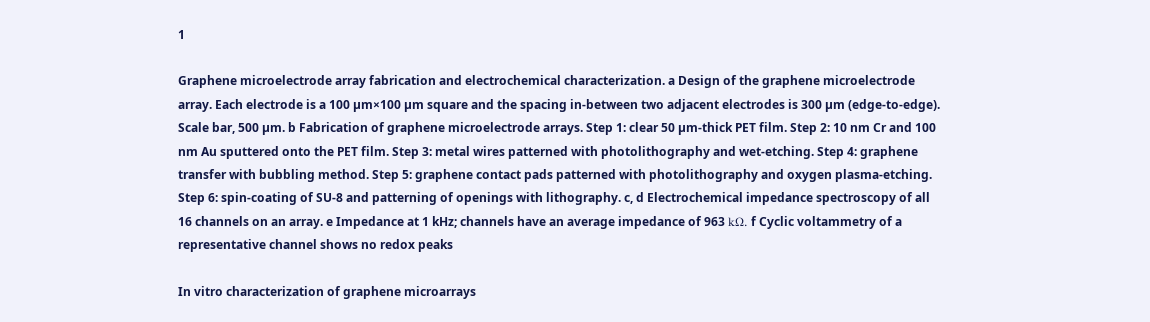1

Graphene microelectrode array fabrication and electrochemical characterization. a Design of the graphene microelectrode array. Each electrode is a 100 µm×100 µm square and the spacing in-between two adjacent electrodes is 300 µm (edge-to-edge). Scale bar, 500 µm. b Fabrication of graphene microelectrode arrays. Step 1: clear 50 µm-thick PET film. Step 2: 10 nm Cr and 100 nm Au sputtered onto the PET film. Step 3: metal wires patterned with photolithography and wet-etching. Step 4: graphene transfer with bubbling method. Step 5: graphene contact pads patterned with photolithography and oxygen plasma-etching. Step 6: spin-coating of SU-8 and patterning of openings with lithography. c, d Electrochemical impedance spectroscopy of all 16 channels on an array. e Impedance at 1 kHz; channels have an average impedance of 963 kΩ. f Cyclic voltammetry of a representative channel shows no redox peaks

In vitro characterization of graphene microarrays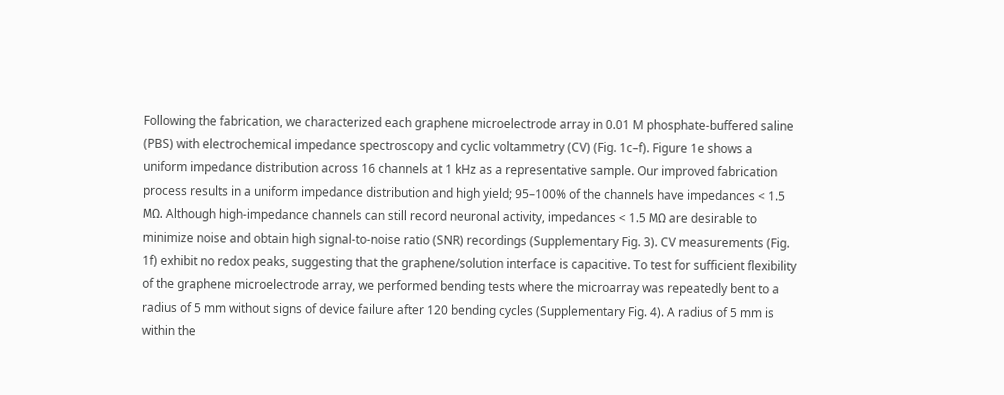Following the fabrication, we characterized each graphene microelectrode array in 0.01 M phosphate-buffered saline (PBS) with electrochemical impedance spectroscopy and cyclic voltammetry (CV) (Fig. 1c–f). Figure 1e shows a uniform impedance distribution across 16 channels at 1 kHz as a representative sample. Our improved fabrication process results in a uniform impedance distribution and high yield; 95–100% of the channels have impedances < 1.5 MΩ. Although high-impedance channels can still record neuronal activity, impedances < 1.5 MΩ are desirable to minimize noise and obtain high signal-to-noise ratio (SNR) recordings (Supplementary Fig. 3). CV measurements (Fig. 1f) exhibit no redox peaks, suggesting that the graphene/solution interface is capacitive. To test for sufficient flexibility of the graphene microelectrode array, we performed bending tests where the microarray was repeatedly bent to a radius of 5 mm without signs of device failure after 120 bending cycles (Supplementary Fig. 4). A radius of 5 mm is within the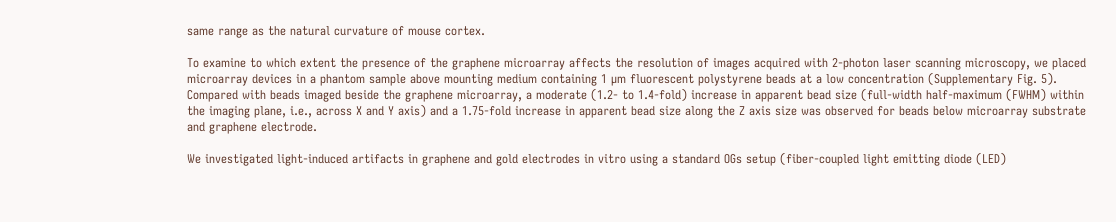same range as the natural curvature of mouse cortex.

To examine to which extent the presence of the graphene microarray affects the resolution of images acquired with 2-photon laser scanning microscopy, we placed microarray devices in a phantom sample above mounting medium containing 1 µm fluorescent polystyrene beads at a low concentration (Supplementary Fig. 5). Compared with beads imaged beside the graphene microarray, a moderate (1.2- to 1.4-fold) increase in apparent bead size (full-width half-maximum (FWHM) within the imaging plane, i.e., across X and Y axis) and a 1.75-fold increase in apparent bead size along the Z axis size was observed for beads below microarray substrate and graphene electrode.

We investigated light-induced artifacts in graphene and gold electrodes in vitro using a standard OGs setup (fiber-coupled light emitting diode (LED)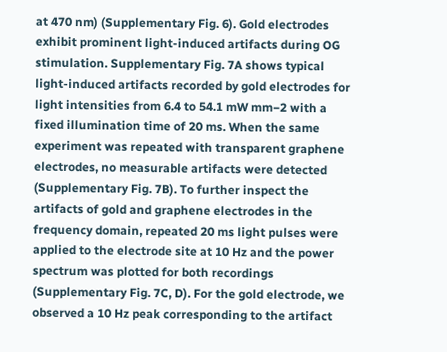at 470 nm) (Supplementary Fig. 6). Gold electrodes exhibit prominent light-induced artifacts during OG stimulation. Supplementary Fig. 7A shows typical light-induced artifacts recorded by gold electrodes for light intensities from 6.4 to 54.1 mW mm−2 with a fixed illumination time of 20 ms. When the same experiment was repeated with transparent graphene electrodes, no measurable artifacts were detected (Supplementary Fig. 7B). To further inspect the artifacts of gold and graphene electrodes in the frequency domain, repeated 20 ms light pulses were applied to the electrode site at 10 Hz and the power spectrum was plotted for both recordings (Supplementary Fig. 7C, D). For the gold electrode, we observed a 10 Hz peak corresponding to the artifact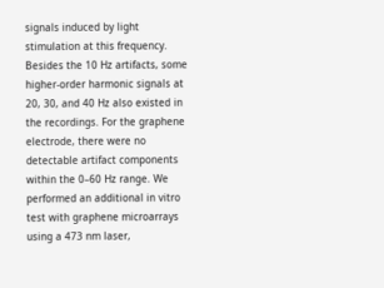signals induced by light stimulation at this frequency. Besides the 10 Hz artifacts, some higher-order harmonic signals at 20, 30, and 40 Hz also existed in the recordings. For the graphene electrode, there were no detectable artifact components within the 0–60 Hz range. We performed an additional in vitro test with graphene microarrays using a 473 nm laser,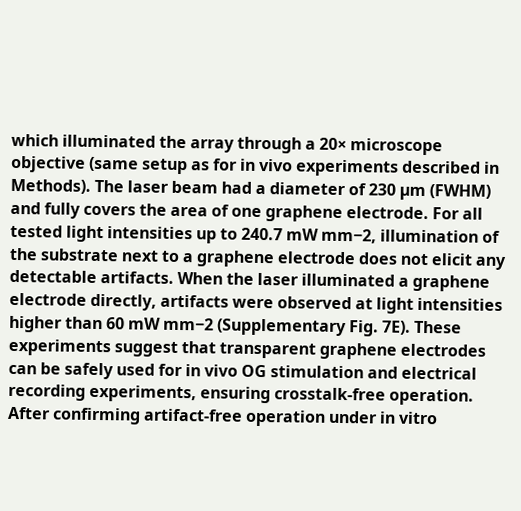which illuminated the array through a 20× microscope objective (same setup as for in vivo experiments described in Methods). The laser beam had a diameter of 230 µm (FWHM) and fully covers the area of one graphene electrode. For all tested light intensities up to 240.7 mW mm−2, illumination of the substrate next to a graphene electrode does not elicit any detectable artifacts. When the laser illuminated a graphene electrode directly, artifacts were observed at light intensities higher than 60 mW mm−2 (Supplementary Fig. 7E). These experiments suggest that transparent graphene electrodes can be safely used for in vivo OG stimulation and electrical recording experiments, ensuring crosstalk-free operation. After confirming artifact-free operation under in vitro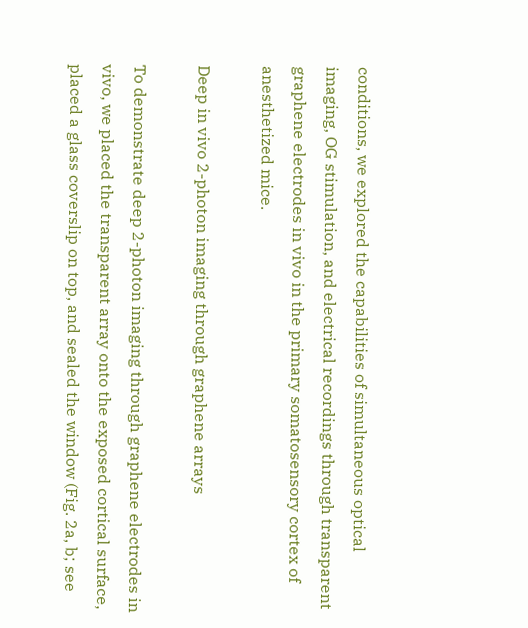conditions, we explored the capabilities of simultaneous optical imaging, OG stimulation, and electrical recordings through transparent graphene electrodes in vivo in the primary somatosensory cortex of anesthetized mice.

Deep in vivo 2-photon imaging through graphene arrays

To demonstrate deep 2-photon imaging through graphene electrodes in vivo, we placed the transparent array onto the exposed cortical surface, placed a glass coverslip on top, and sealed the window (Fig. 2a, b; see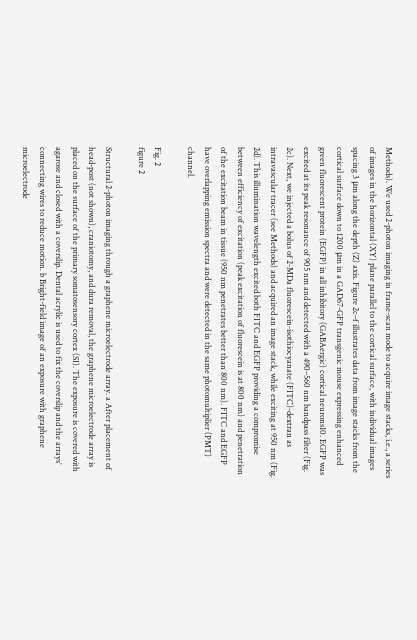Methods). We used 2-photon imaging in frame-scan mode to acquire image stacks, i.e., a series of images in the horizontal (XY) plane parallel to the cortical surface, with individual images spacing 3 μm along the depth (Z) axis. Figure 2c–f illustrates data from image stacks from the cortical surface down to 1200 μm in a GAD67-GFP transgenic mouse expressing enhanced green fluorescent protein (EGFP) in all inhibitory (GABAergic) cortical neurons10. EGFP was excited at its peak resonance of 905 nm and detected with a 490–560 nm bandpass filter (Fig. 2c). Next, we injected a bolus of 2-MDa fluorescein-isothiocyanate (FITC)-dextran as intravascular tracer (see Methods) and acquired an image stack, while exciting at 950 nm (Fig. 2d). This illumination wavelength excited both FITC and EGFP providing a compromise between efficiency of excitation (peak excitation of fluorescein is at 800 nm) and penetration of the excitation beam in tissue (950 nm penetrates better than 800 nm). FITC and EGFP have overlapping emission spectra and were detected in the same photomultiplier (PMT) channel.

Fig. 2
figure 2

Structural 2-photon imaging through a graphene microelectrode array. a After placement of head-post (not shown), craniotomy, and dura removal, the graphene microelectrode array is placed on the surface of the primary somatosensory cortex (SI). The exposure is covered with agarose and closed with a coverslip. Dental acrylic is used to fix the coverslip and the arrays’ connecting wires to reduce motion. b Bright-field image of an exposure with graphene microelectrode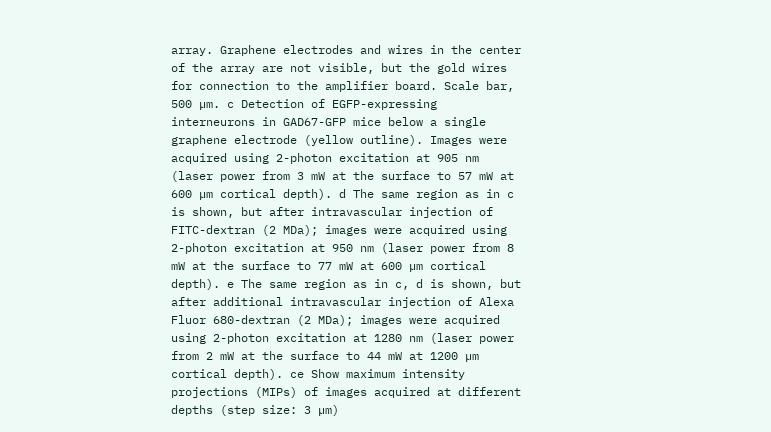array. Graphene electrodes and wires in the center of the array are not visible, but the gold wires for connection to the amplifier board. Scale bar, 500 µm. c Detection of EGFP-expressing interneurons in GAD67-GFP mice below a single graphene electrode (yellow outline). Images were acquired using 2-photon excitation at 905 nm (laser power from 3 mW at the surface to 57 mW at 600 µm cortical depth). d The same region as in c is shown, but after intravascular injection of FITC-dextran (2 MDa); images were acquired using 2-photon excitation at 950 nm (laser power from 8 mW at the surface to 77 mW at 600 µm cortical depth). e The same region as in c, d is shown, but after additional intravascular injection of Alexa Fluor 680-dextran (2 MDa); images were acquired using 2-photon excitation at 1280 nm (laser power from 2 mW at the surface to 44 mW at 1200 µm cortical depth). ce Show maximum intensity projections (MIPs) of images acquired at different depths (step size: 3 µm)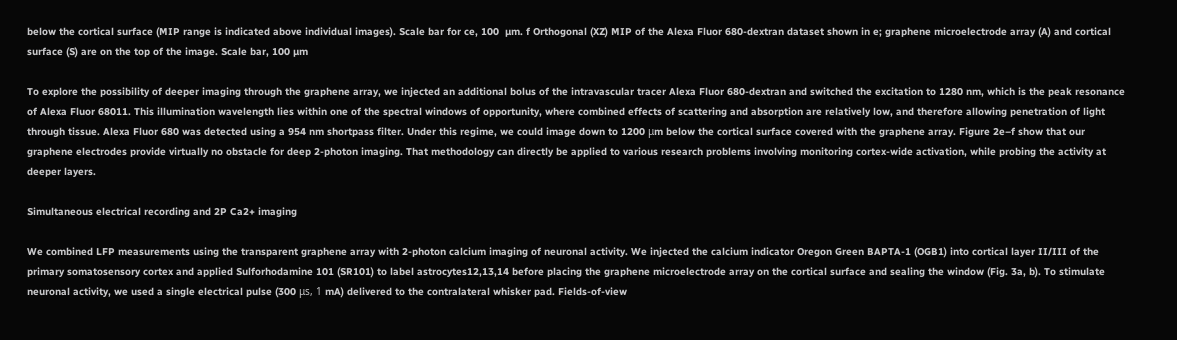below the cortical surface (MIP range is indicated above individual images). Scale bar for ce, 100  µm. f Orthogonal (XZ) MIP of the Alexa Fluor 680-dextran dataset shown in e; graphene microelectrode array (A) and cortical surface (S) are on the top of the image. Scale bar, 100 µm

To explore the possibility of deeper imaging through the graphene array, we injected an additional bolus of the intravascular tracer Alexa Fluor 680-dextran and switched the excitation to 1280 nm, which is the peak resonance of Alexa Fluor 68011. This illumination wavelength lies within one of the spectral windows of opportunity, where combined effects of scattering and absorption are relatively low, and therefore allowing penetration of light through tissue. Alexa Fluor 680 was detected using a 954 nm shortpass filter. Under this regime, we could image down to 1200 μm below the cortical surface covered with the graphene array. Figure 2e–f show that our graphene electrodes provide virtually no obstacle for deep 2-photon imaging. That methodology can directly be applied to various research problems involving monitoring cortex-wide activation, while probing the activity at deeper layers.

Simultaneous electrical recording and 2P Ca2+ imaging

We combined LFP measurements using the transparent graphene array with 2-photon calcium imaging of neuronal activity. We injected the calcium indicator Oregon Green BAPTA-1 (OGB1) into cortical layer II/III of the primary somatosensory cortex and applied Sulforhodamine 101 (SR101) to label astrocytes12,13,14 before placing the graphene microelectrode array on the cortical surface and sealing the window (Fig. 3a, b). To stimulate neuronal activity, we used a single electrical pulse (300 μs, 1 mA) delivered to the contralateral whisker pad. Fields-of-view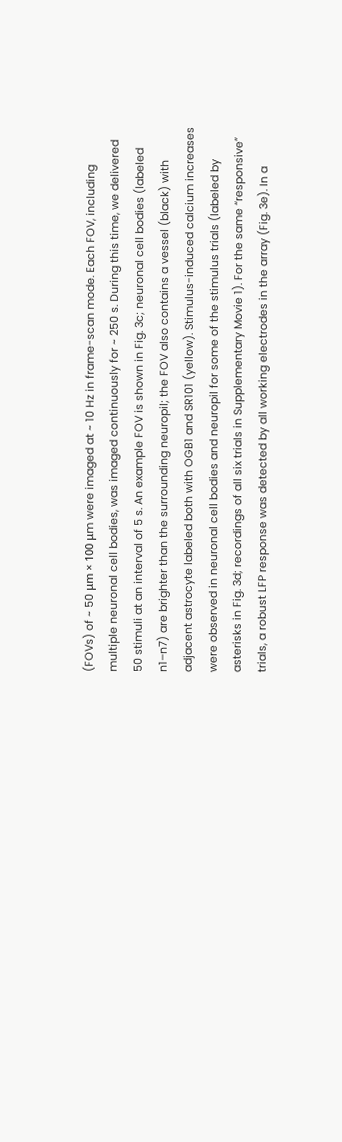(FOVs) of ~ 50 μm × 100 μm were imaged at ~ 10 Hz in frame-scan mode. Each FOV, including multiple neuronal cell bodies, was imaged continuously for ~ 250 s. During this time, we delivered 50 stimuli at an interval of 5 s. An example FOV is shown in Fig. 3c; neuronal cell bodies (labeled n1–n7) are brighter than the surrounding neuropil; the FOV also contains a vessel (black) with adjacent astrocyte labeled both with OGB1 and SR101 (yellow). Stimulus-induced calcium increases were observed in neuronal cell bodies and neuropil for some of the stimulus trials (labeled by asterisks in Fig. 3d; recordings of all six trials in Supplementary Movie 1). For the same “responsive” trials, a robust LFP response was detected by all working electrodes in the array (Fig. 3e). In a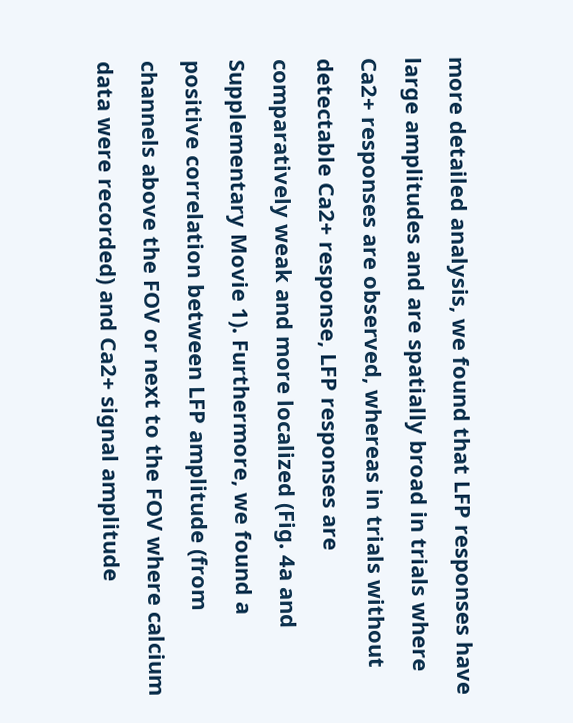more detailed analysis, we found that LFP responses have large amplitudes and are spatially broad in trials where Ca2+ responses are observed, whereas in trials without detectable Ca2+ response, LFP responses are comparatively weak and more localized (Fig. 4a and Supplementary Movie 1). Furthermore, we found a positive correlation between LFP amplitude (from channels above the FOV or next to the FOV where calcium data were recorded) and Ca2+ signal amplitude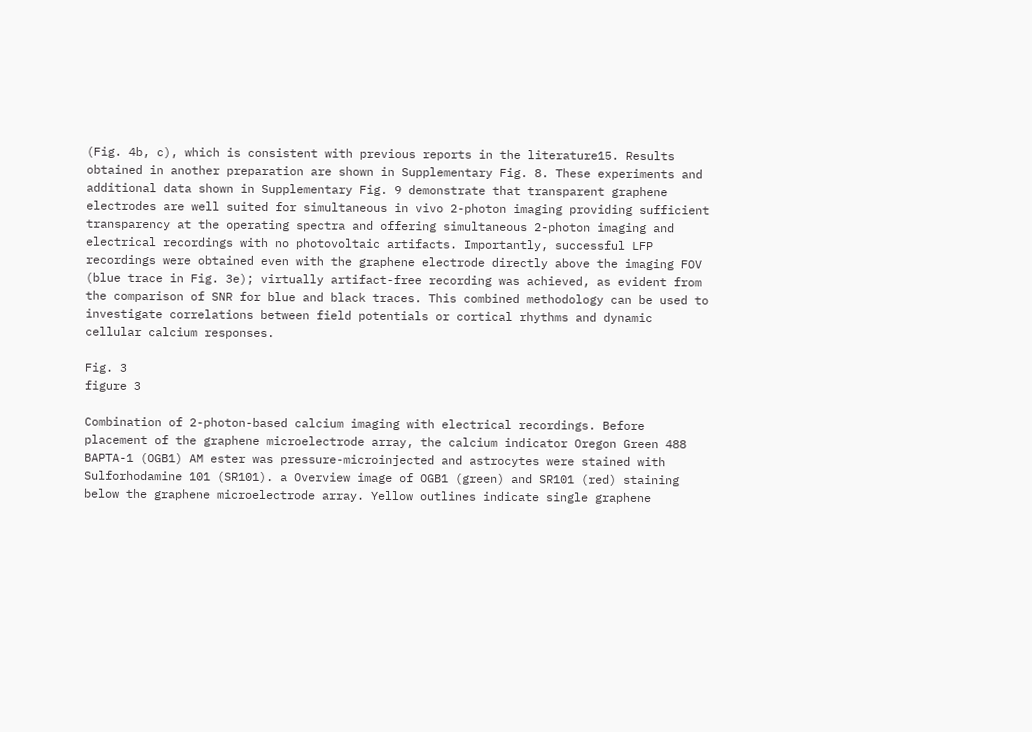(Fig. 4b, c), which is consistent with previous reports in the literature15. Results obtained in another preparation are shown in Supplementary Fig. 8. These experiments and additional data shown in Supplementary Fig. 9 demonstrate that transparent graphene electrodes are well suited for simultaneous in vivo 2-photon imaging providing sufficient transparency at the operating spectra and offering simultaneous 2-photon imaging and electrical recordings with no photovoltaic artifacts. Importantly, successful LFP recordings were obtained even with the graphene electrode directly above the imaging FOV (blue trace in Fig. 3e); virtually artifact-free recording was achieved, as evident from the comparison of SNR for blue and black traces. This combined methodology can be used to investigate correlations between field potentials or cortical rhythms and dynamic cellular calcium responses.

Fig. 3
figure 3

Combination of 2-photon-based calcium imaging with electrical recordings. Before placement of the graphene microelectrode array, the calcium indicator Oregon Green 488 BAPTA-1 (OGB1) AM ester was pressure-microinjected and astrocytes were stained with Sulforhodamine 101 (SR101). a Overview image of OGB1 (green) and SR101 (red) staining below the graphene microelectrode array. Yellow outlines indicate single graphene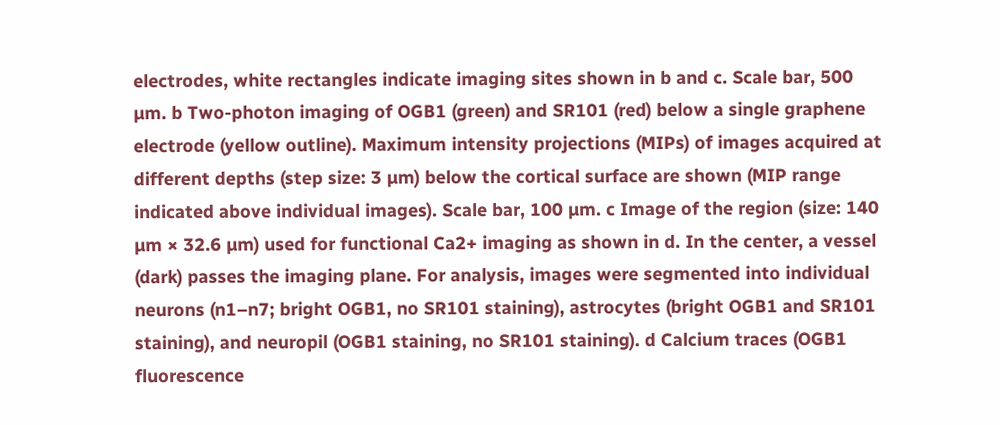electrodes, white rectangles indicate imaging sites shown in b and c. Scale bar, 500 µm. b Two-photon imaging of OGB1 (green) and SR101 (red) below a single graphene electrode (yellow outline). Maximum intensity projections (MIPs) of images acquired at different depths (step size: 3 µm) below the cortical surface are shown (MIP range indicated above individual images). Scale bar, 100 µm. c Image of the region (size: 140 µm × 32.6 µm) used for functional Ca2+ imaging as shown in d. In the center, a vessel (dark) passes the imaging plane. For analysis, images were segmented into individual neurons (n1–n7; bright OGB1, no SR101 staining), astrocytes (bright OGB1 and SR101 staining), and neuropil (OGB1 staining, no SR101 staining). d Calcium traces (OGB1 fluorescence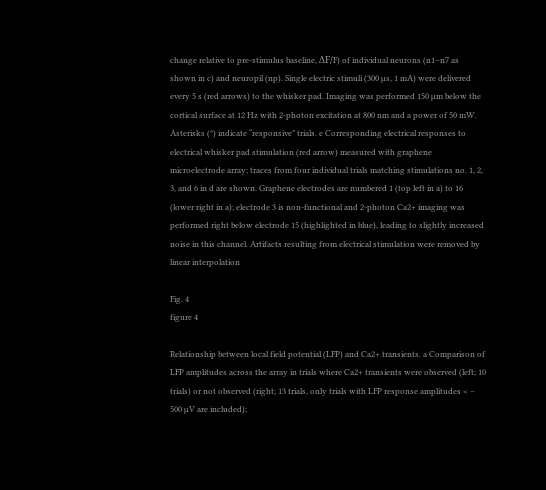change relative to pre-stimulus baseline, ΔF/F) of individual neurons (n1–n7 as shown in c) and neuropil (np). Single electric stimuli (300 µs, 1 mA) were delivered every 5 s (red arrows) to the whisker pad. Imaging was performed 150 µm below the cortical surface at 12 Hz with 2-photon excitation at 800 nm and a power of 50 mW. Asterisks (*) indicate “responsive” trials. e Corresponding electrical responses to electrical whisker pad stimulation (red arrow) measured with graphene microelectrode array; traces from four individual trials matching stimulations no. 1, 2, 3, and 6 in d are shown. Graphene electrodes are numbered 1 (top left in a) to 16 (lower right in a); electrode 3 is non-functional and 2-photon Ca2+ imaging was performed right below electrode 15 (highlighted in blue), leading to slightly increased noise in this channel. Artifacts resulting from electrical stimulation were removed by linear interpolation

Fig. 4
figure 4

Relationship between local field potential (LFP) and Ca2+ transients. a Comparison of LFP amplitudes across the array in trials where Ca2+ transients were observed (left; 10 trials) or not observed (right; 13 trials, only trials with LFP response amplitudes < − 500 µV are included);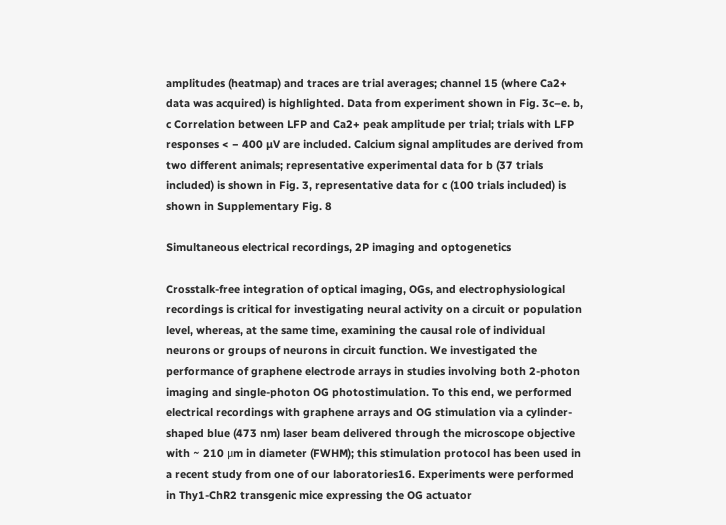amplitudes (heatmap) and traces are trial averages; channel 15 (where Ca2+ data was acquired) is highlighted. Data from experiment shown in Fig. 3c–e. b, c Correlation between LFP and Ca2+ peak amplitude per trial; trials with LFP responses < − 400 µV are included. Calcium signal amplitudes are derived from two different animals; representative experimental data for b (37 trials included) is shown in Fig. 3, representative data for c (100 trials included) is shown in Supplementary Fig. 8

Simultaneous electrical recordings, 2P imaging and optogenetics

Crosstalk-free integration of optical imaging, OGs, and electrophysiological recordings is critical for investigating neural activity on a circuit or population level, whereas, at the same time, examining the causal role of individual neurons or groups of neurons in circuit function. We investigated the performance of graphene electrode arrays in studies involving both 2-photon imaging and single-photon OG photostimulation. To this end, we performed electrical recordings with graphene arrays and OG stimulation via a cylinder-shaped blue (473 nm) laser beam delivered through the microscope objective with ~ 210 μm in diameter (FWHM); this stimulation protocol has been used in a recent study from one of our laboratories16. Experiments were performed in Thy1-ChR2 transgenic mice expressing the OG actuator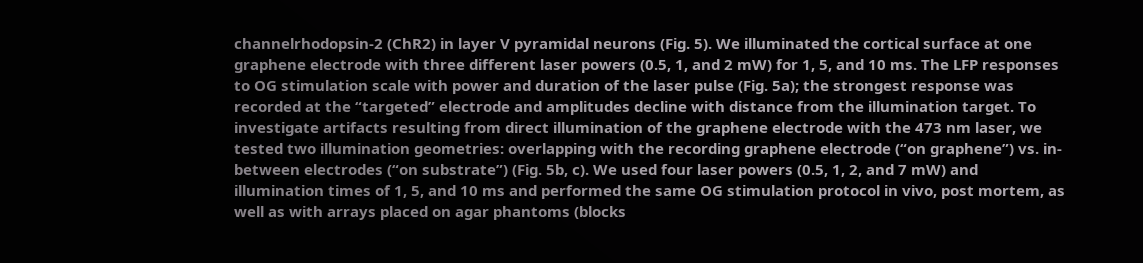channelrhodopsin-2 (ChR2) in layer V pyramidal neurons (Fig. 5). We illuminated the cortical surface at one graphene electrode with three different laser powers (0.5, 1, and 2 mW) for 1, 5, and 10 ms. The LFP responses to OG stimulation scale with power and duration of the laser pulse (Fig. 5a); the strongest response was recorded at the “targeted” electrode and amplitudes decline with distance from the illumination target. To investigate artifacts resulting from direct illumination of the graphene electrode with the 473 nm laser, we tested two illumination geometries: overlapping with the recording graphene electrode (“on graphene”) vs. in-between electrodes (“on substrate”) (Fig. 5b, c). We used four laser powers (0.5, 1, 2, and 7 mW) and illumination times of 1, 5, and 10 ms and performed the same OG stimulation protocol in vivo, post mortem, as well as with arrays placed on agar phantoms (blocks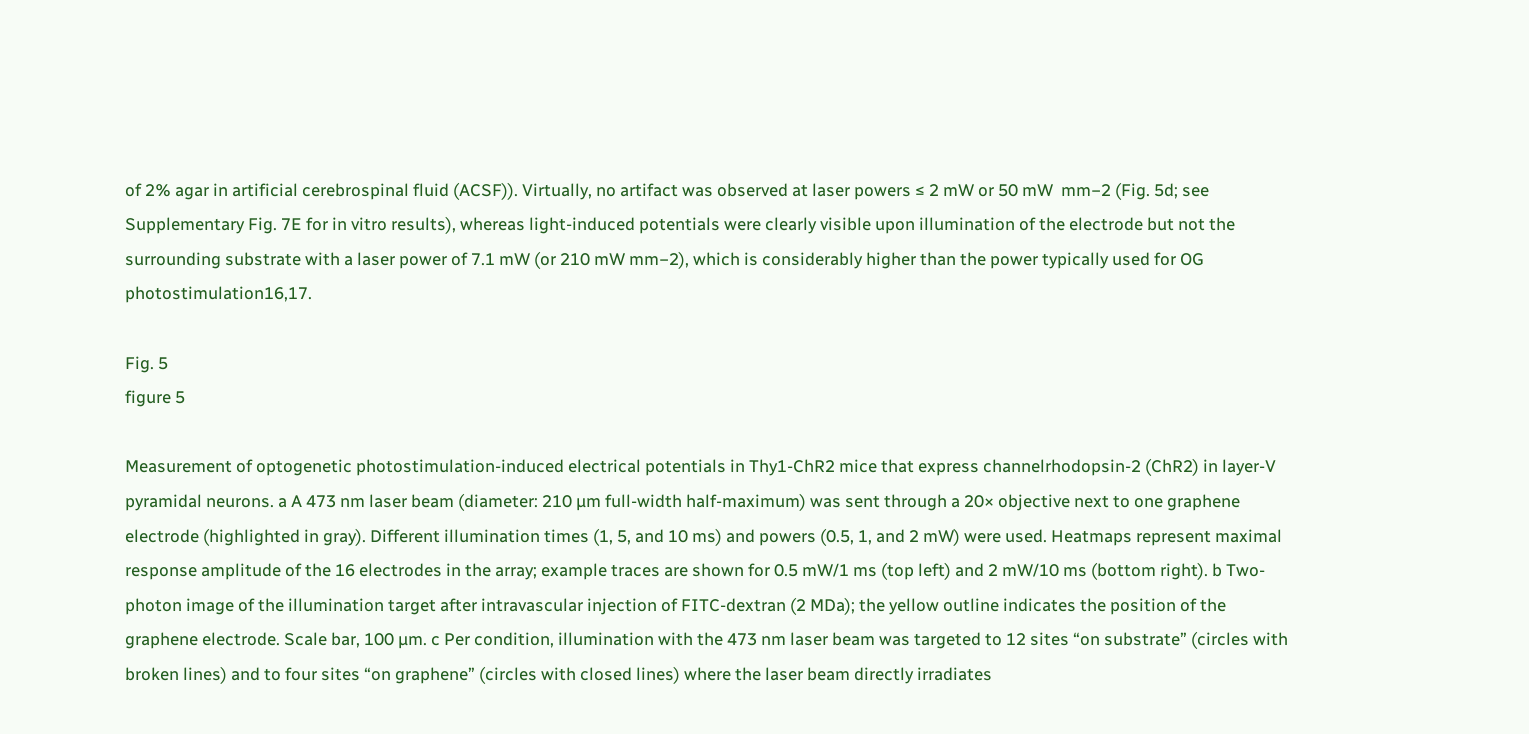of 2% agar in artificial cerebrospinal fluid (ACSF)). Virtually, no artifact was observed at laser powers ≤ 2 mW or 50 mW  mm−2 (Fig. 5d; see Supplementary Fig. 7E for in vitro results), whereas light-induced potentials were clearly visible upon illumination of the electrode but not the surrounding substrate with a laser power of 7.1 mW (or 210 mW mm−2), which is considerably higher than the power typically used for OG photostimulation16,17.

Fig. 5
figure 5

Measurement of optogenetic photostimulation-induced electrical potentials in Thy1-ChR2 mice that express channelrhodopsin-2 (ChR2) in layer-V pyramidal neurons. a A 473 nm laser beam (diameter: 210 µm full-width half-maximum) was sent through a 20× objective next to one graphene electrode (highlighted in gray). Different illumination times (1, 5, and 10 ms) and powers (0.5, 1, and 2 mW) were used. Heatmaps represent maximal response amplitude of the 16 electrodes in the array; example traces are shown for 0.5 mW/1 ms (top left) and 2 mW/10 ms (bottom right). b Two-photon image of the illumination target after intravascular injection of FITC-dextran (2 MDa); the yellow outline indicates the position of the graphene electrode. Scale bar, 100 µm. c Per condition, illumination with the 473 nm laser beam was targeted to 12 sites “on substrate” (circles with broken lines) and to four sites “on graphene” (circles with closed lines) where the laser beam directly irradiates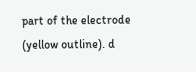part of the electrode (yellow outline). d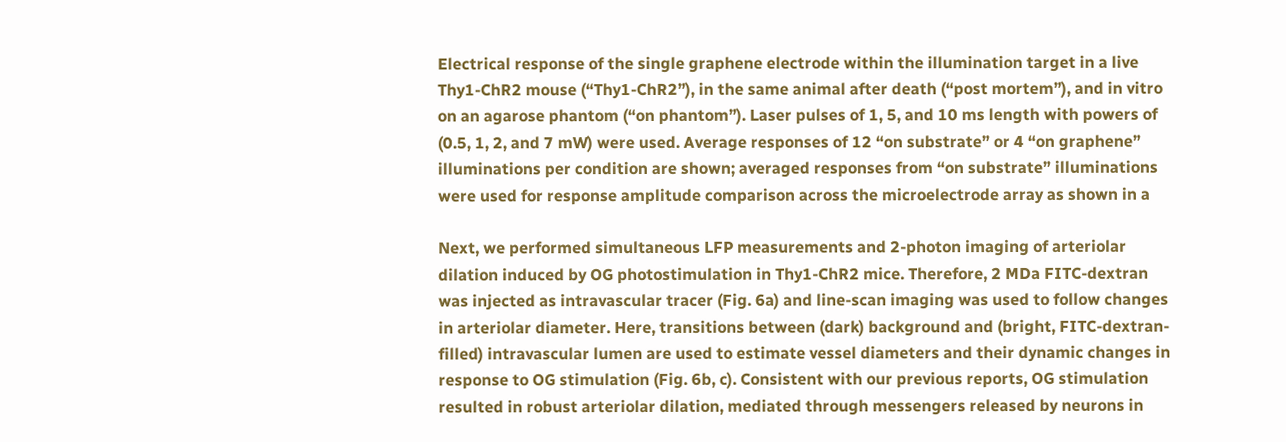Electrical response of the single graphene electrode within the illumination target in a live Thy1-ChR2 mouse (“Thy1-ChR2”), in the same animal after death (“post mortem”), and in vitro on an agarose phantom (“on phantom”). Laser pulses of 1, 5, and 10 ms length with powers of (0.5, 1, 2, and 7 mW) were used. Average responses of 12 “on substrate” or 4 “on graphene” illuminations per condition are shown; averaged responses from “on substrate” illuminations were used for response amplitude comparison across the microelectrode array as shown in a

Next, we performed simultaneous LFP measurements and 2-photon imaging of arteriolar dilation induced by OG photostimulation in Thy1-ChR2 mice. Therefore, 2 MDa FITC-dextran was injected as intravascular tracer (Fig. 6a) and line-scan imaging was used to follow changes in arteriolar diameter. Here, transitions between (dark) background and (bright, FITC-dextran-filled) intravascular lumen are used to estimate vessel diameters and their dynamic changes in response to OG stimulation (Fig. 6b, c). Consistent with our previous reports, OG stimulation resulted in robust arteriolar dilation, mediated through messengers released by neurons in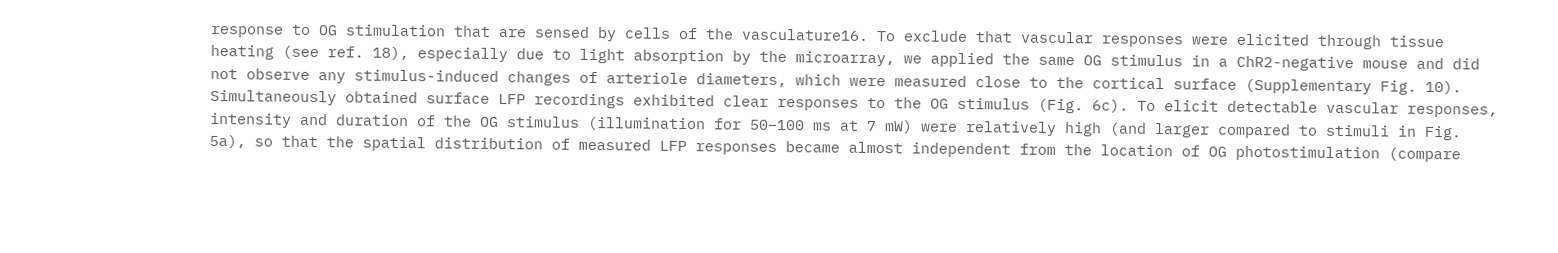response to OG stimulation that are sensed by cells of the vasculature16. To exclude that vascular responses were elicited through tissue heating (see ref. 18), especially due to light absorption by the microarray, we applied the same OG stimulus in a ChR2-negative mouse and did not observe any stimulus-induced changes of arteriole diameters, which were measured close to the cortical surface (Supplementary Fig. 10). Simultaneously obtained surface LFP recordings exhibited clear responses to the OG stimulus (Fig. 6c). To elicit detectable vascular responses, intensity and duration of the OG stimulus (illumination for 50–100 ms at 7 mW) were relatively high (and larger compared to stimuli in Fig. 5a), so that the spatial distribution of measured LFP responses became almost independent from the location of OG photostimulation (compare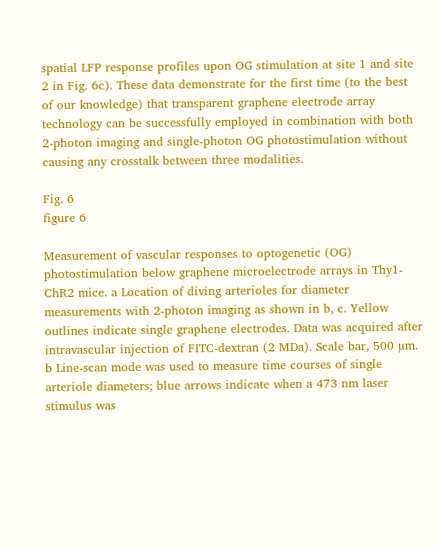spatial LFP response profiles upon OG stimulation at site 1 and site 2 in Fig. 6c). These data demonstrate for the first time (to the best of our knowledge) that transparent graphene electrode array technology can be successfully employed in combination with both 2-photon imaging and single-photon OG photostimulation without causing any crosstalk between three modalities.

Fig. 6
figure 6

Measurement of vascular responses to optogenetic (OG) photostimulation below graphene microelectrode arrays in Thy1-ChR2 mice. a Location of diving arterioles for diameter measurements with 2-photon imaging as shown in b, c. Yellow outlines indicate single graphene electrodes. Data was acquired after intravascular injection of FITC-dextran (2 MDa). Scale bar, 500 µm. b Line-scan mode was used to measure time courses of single arteriole diameters; blue arrows indicate when a 473 nm laser stimulus was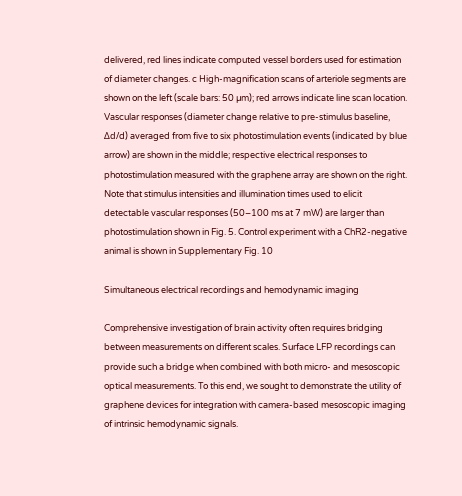delivered, red lines indicate computed vessel borders used for estimation of diameter changes. c High-magnification scans of arteriole segments are shown on the left (scale bars: 50 µm); red arrows indicate line scan location. Vascular responses (diameter change relative to pre-stimulus baseline, Δd/d) averaged from five to six photostimulation events (indicated by blue arrow) are shown in the middle; respective electrical responses to photostimulation measured with the graphene array are shown on the right. Note that stimulus intensities and illumination times used to elicit detectable vascular responses (50–100 ms at 7 mW) are larger than photostimulation shown in Fig. 5. Control experiment with a ChR2-negative animal is shown in Supplementary Fig. 10

Simultaneous electrical recordings and hemodynamic imaging

Comprehensive investigation of brain activity often requires bridging between measurements on different scales. Surface LFP recordings can provide such a bridge when combined with both micro- and mesoscopic optical measurements. To this end, we sought to demonstrate the utility of graphene devices for integration with camera-based mesoscopic imaging of intrinsic hemodynamic signals.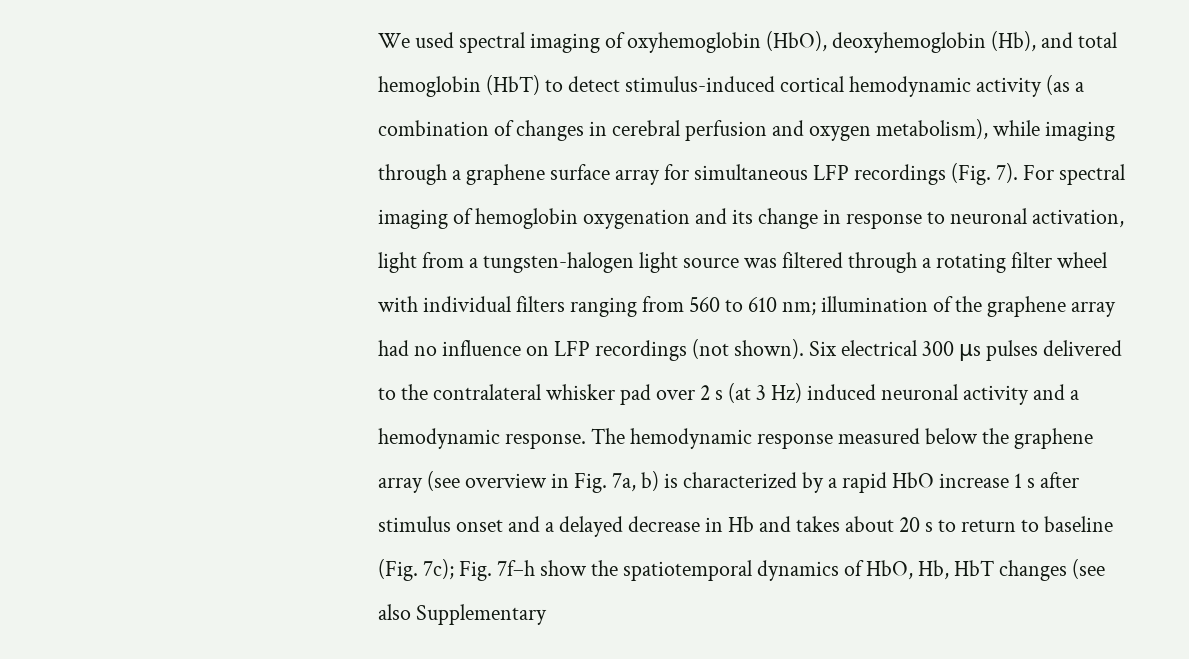We used spectral imaging of oxyhemoglobin (HbO), deoxyhemoglobin (Hb), and total hemoglobin (HbT) to detect stimulus-induced cortical hemodynamic activity (as a combination of changes in cerebral perfusion and oxygen metabolism), while imaging through a graphene surface array for simultaneous LFP recordings (Fig. 7). For spectral imaging of hemoglobin oxygenation and its change in response to neuronal activation, light from a tungsten-halogen light source was filtered through a rotating filter wheel with individual filters ranging from 560 to 610 nm; illumination of the graphene array had no influence on LFP recordings (not shown). Six electrical 300 μs pulses delivered to the contralateral whisker pad over 2 s (at 3 Hz) induced neuronal activity and a hemodynamic response. The hemodynamic response measured below the graphene array (see overview in Fig. 7a, b) is characterized by a rapid HbO increase 1 s after stimulus onset and a delayed decrease in Hb and takes about 20 s to return to baseline (Fig. 7c); Fig. 7f–h show the spatiotemporal dynamics of HbO, Hb, HbT changes (see also Supplementary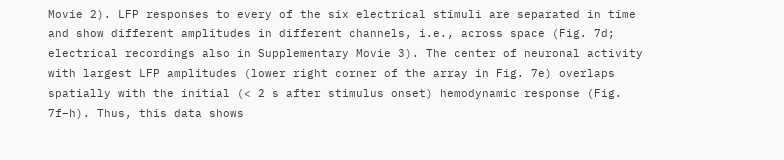Movie 2). LFP responses to every of the six electrical stimuli are separated in time and show different amplitudes in different channels, i.e., across space (Fig. 7d; electrical recordings also in Supplementary Movie 3). The center of neuronal activity with largest LFP amplitudes (lower right corner of the array in Fig. 7e) overlaps spatially with the initial (< 2 s after stimulus onset) hemodynamic response (Fig. 7f–h). Thus, this data shows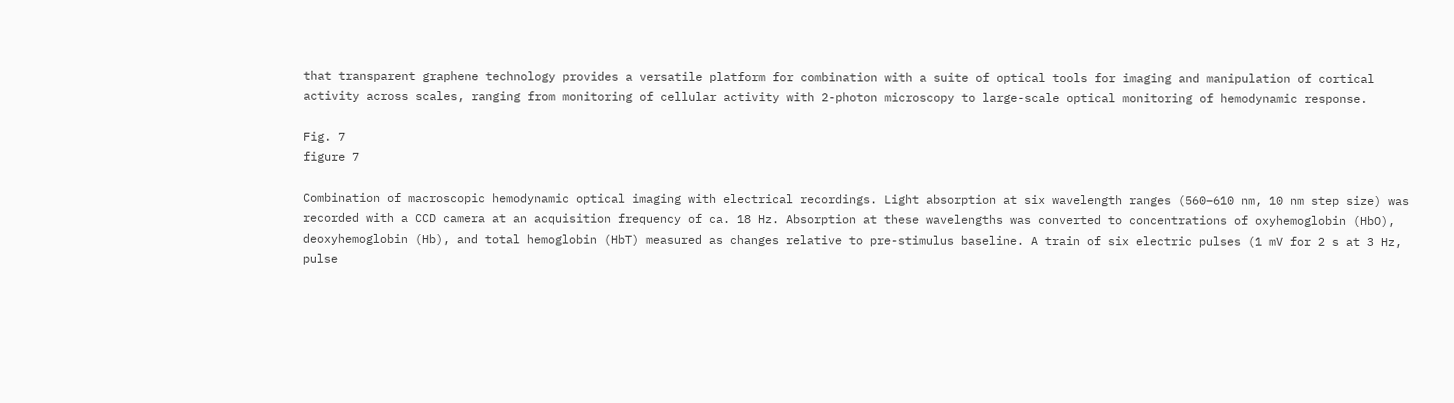that transparent graphene technology provides a versatile platform for combination with a suite of optical tools for imaging and manipulation of cortical activity across scales, ranging from monitoring of cellular activity with 2-photon microscopy to large-scale optical monitoring of hemodynamic response.

Fig. 7
figure 7

Combination of macroscopic hemodynamic optical imaging with electrical recordings. Light absorption at six wavelength ranges (560–610 nm, 10 nm step size) was recorded with a CCD camera at an acquisition frequency of ca. 18 Hz. Absorption at these wavelengths was converted to concentrations of oxyhemoglobin (HbO), deoxyhemoglobin (Hb), and total hemoglobin (HbT) measured as changes relative to pre-stimulus baseline. A train of six electric pulses (1 mV for 2 s at 3 Hz, pulse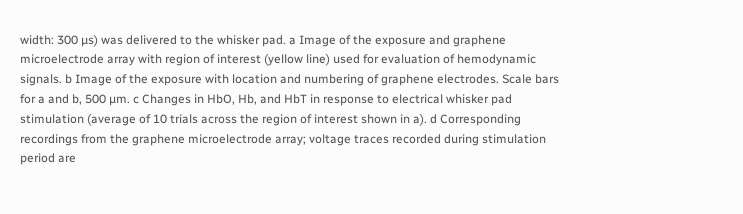width: 300 µs) was delivered to the whisker pad. a Image of the exposure and graphene microelectrode array with region of interest (yellow line) used for evaluation of hemodynamic signals. b Image of the exposure with location and numbering of graphene electrodes. Scale bars for a and b, 500 µm. c Changes in HbO, Hb, and HbT in response to electrical whisker pad stimulation (average of 10 trials across the region of interest shown in a). d Corresponding recordings from the graphene microelectrode array; voltage traces recorded during stimulation period are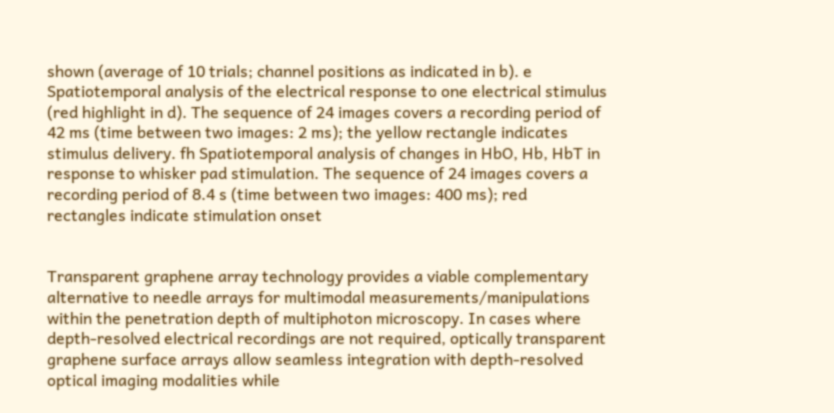shown (average of 10 trials; channel positions as indicated in b). e Spatiotemporal analysis of the electrical response to one electrical stimulus (red highlight in d). The sequence of 24 images covers a recording period of 42 ms (time between two images: 2 ms); the yellow rectangle indicates stimulus delivery. fh Spatiotemporal analysis of changes in HbO, Hb, HbT in response to whisker pad stimulation. The sequence of 24 images covers a recording period of 8.4 s (time between two images: 400 ms); red rectangles indicate stimulation onset


Transparent graphene array technology provides a viable complementary alternative to needle arrays for multimodal measurements/manipulations within the penetration depth of multiphoton microscopy. In cases where depth-resolved electrical recordings are not required, optically transparent graphene surface arrays allow seamless integration with depth-resolved optical imaging modalities while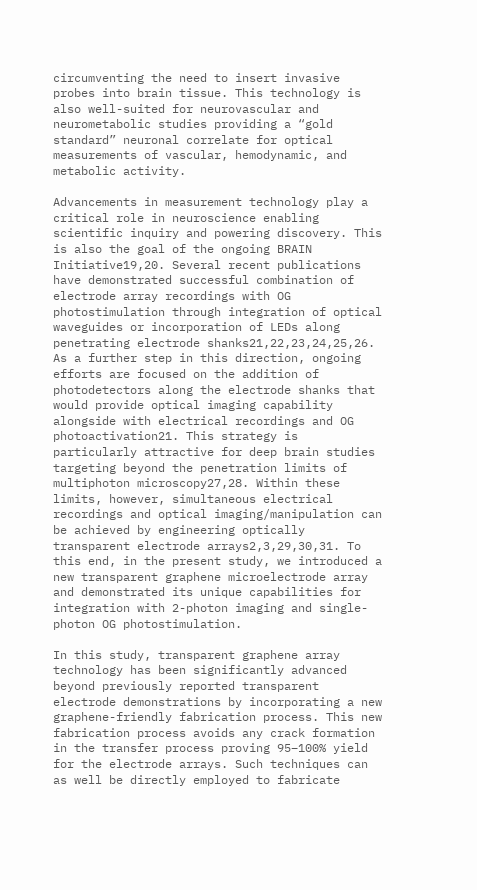circumventing the need to insert invasive probes into brain tissue. This technology is also well-suited for neurovascular and neurometabolic studies providing a “gold standard” neuronal correlate for optical measurements of vascular, hemodynamic, and metabolic activity.

Advancements in measurement technology play a critical role in neuroscience enabling scientific inquiry and powering discovery. This is also the goal of the ongoing BRAIN Initiative19,20. Several recent publications have demonstrated successful combination of electrode array recordings with OG photostimulation through integration of optical waveguides or incorporation of LEDs along penetrating electrode shanks21,22,23,24,25,26. As a further step in this direction, ongoing efforts are focused on the addition of photodetectors along the electrode shanks that would provide optical imaging capability alongside with electrical recordings and OG photoactivation21. This strategy is particularly attractive for deep brain studies targeting beyond the penetration limits of multiphoton microscopy27,28. Within these limits, however, simultaneous electrical recordings and optical imaging/manipulation can be achieved by engineering optically transparent electrode arrays2,3,29,30,31. To this end, in the present study, we introduced a new transparent graphene microelectrode array and demonstrated its unique capabilities for integration with 2-photon imaging and single-photon OG photostimulation.

In this study, transparent graphene array technology has been significantly advanced beyond previously reported transparent electrode demonstrations by incorporating a new graphene-friendly fabrication process. This new fabrication process avoids any crack formation in the transfer process proving 95–100% yield for the electrode arrays. Such techniques can as well be directly employed to fabricate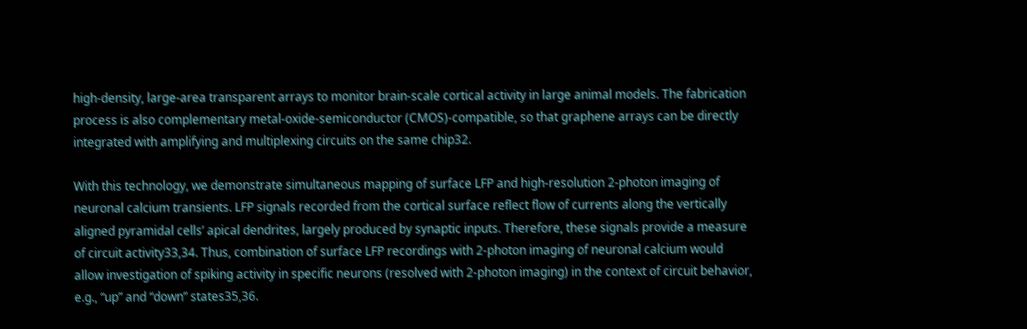high-density, large-area transparent arrays to monitor brain-scale cortical activity in large animal models. The fabrication process is also complementary metal-oxide-semiconductor (CMOS)-compatible, so that graphene arrays can be directly integrated with amplifying and multiplexing circuits on the same chip32.

With this technology, we demonstrate simultaneous mapping of surface LFP and high-resolution 2-photon imaging of neuronal calcium transients. LFP signals recorded from the cortical surface reflect flow of currents along the vertically aligned pyramidal cells’ apical dendrites, largely produced by synaptic inputs. Therefore, these signals provide a measure of circuit activity33,34. Thus, combination of surface LFP recordings with 2-photon imaging of neuronal calcium would allow investigation of spiking activity in specific neurons (resolved with 2-photon imaging) in the context of circuit behavior, e.g., “up” and “down” states35,36.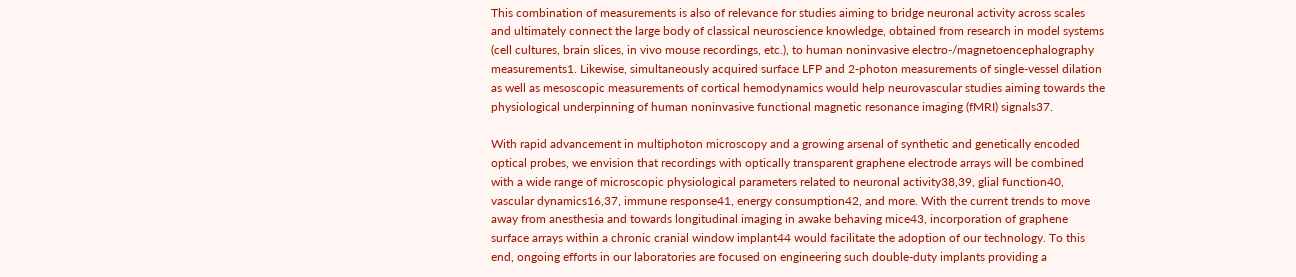This combination of measurements is also of relevance for studies aiming to bridge neuronal activity across scales and ultimately connect the large body of classical neuroscience knowledge, obtained from research in model systems (cell cultures, brain slices, in vivo mouse recordings, etc.), to human noninvasive electro-/magnetoencephalography measurements1. Likewise, simultaneously acquired surface LFP and 2-photon measurements of single-vessel dilation as well as mesoscopic measurements of cortical hemodynamics would help neurovascular studies aiming towards the physiological underpinning of human noninvasive functional magnetic resonance imaging (fMRI) signals37.

With rapid advancement in multiphoton microscopy and a growing arsenal of synthetic and genetically encoded optical probes, we envision that recordings with optically transparent graphene electrode arrays will be combined with a wide range of microscopic physiological parameters related to neuronal activity38,39, glial function40, vascular dynamics16,37, immune response41, energy consumption42, and more. With the current trends to move away from anesthesia and towards longitudinal imaging in awake behaving mice43, incorporation of graphene surface arrays within a chronic cranial window implant44 would facilitate the adoption of our technology. To this end, ongoing efforts in our laboratories are focused on engineering such double-duty implants providing a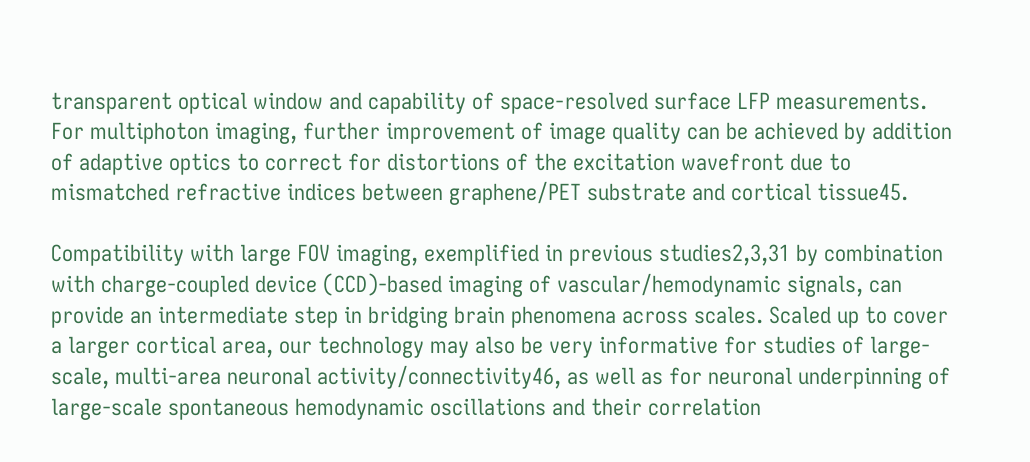transparent optical window and capability of space-resolved surface LFP measurements. For multiphoton imaging, further improvement of image quality can be achieved by addition of adaptive optics to correct for distortions of the excitation wavefront due to mismatched refractive indices between graphene/PET substrate and cortical tissue45.

Compatibility with large FOV imaging, exemplified in previous studies2,3,31 by combination with charge-coupled device (CCD)-based imaging of vascular/hemodynamic signals, can provide an intermediate step in bridging brain phenomena across scales. Scaled up to cover a larger cortical area, our technology may also be very informative for studies of large-scale, multi-area neuronal activity/connectivity46, as well as for neuronal underpinning of large-scale spontaneous hemodynamic oscillations and their correlation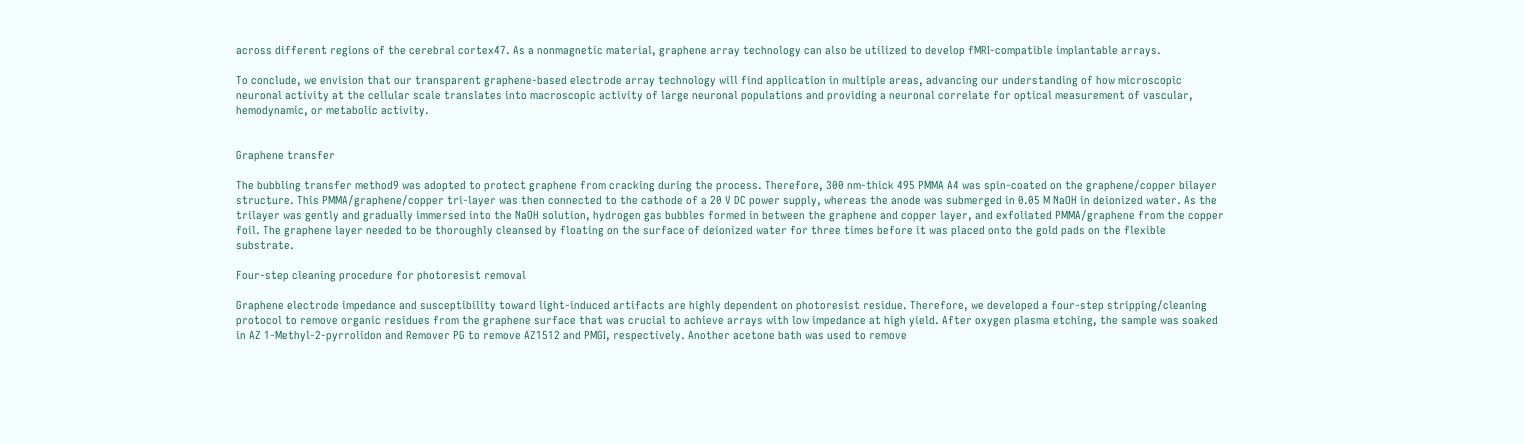across different regions of the cerebral cortex47. As a nonmagnetic material, graphene array technology can also be utilized to develop fMRI-compatible implantable arrays.

To conclude, we envision that our transparent graphene-based electrode array technology will find application in multiple areas, advancing our understanding of how microscopic neuronal activity at the cellular scale translates into macroscopic activity of large neuronal populations and providing a neuronal correlate for optical measurement of vascular, hemodynamic, or metabolic activity.


Graphene transfer

The bubbling transfer method9 was adopted to protect graphene from cracking during the process. Therefore, 300 nm-thick 495 PMMA A4 was spin-coated on the graphene/copper bilayer structure. This PMMA/graphene/copper tri-layer was then connected to the cathode of a 20 V DC power supply, whereas the anode was submerged in 0.05 M NaOH in deionized water. As the trilayer was gently and gradually immersed into the NaOH solution, hydrogen gas bubbles formed in between the graphene and copper layer, and exfoliated PMMA/graphene from the copper foil. The graphene layer needed to be thoroughly cleansed by floating on the surface of deionized water for three times before it was placed onto the gold pads on the flexible substrate.

Four-step cleaning procedure for photoresist removal

Graphene electrode impedance and susceptibility toward light-induced artifacts are highly dependent on photoresist residue. Therefore, we developed a four-step stripping/cleaning protocol to remove organic residues from the graphene surface that was crucial to achieve arrays with low impedance at high yield. After oxygen plasma etching, the sample was soaked in AZ 1-Methyl-2-pyrrolidon and Remover PG to remove AZ1512 and PMGI, respectively. Another acetone bath was used to remove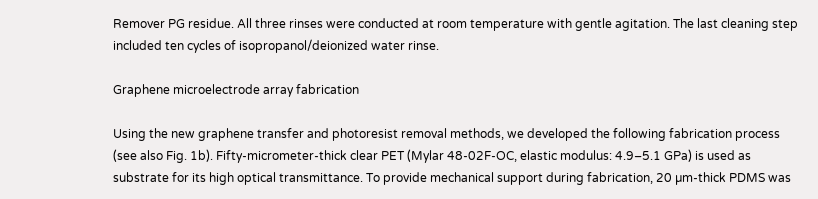Remover PG residue. All three rinses were conducted at room temperature with gentle agitation. The last cleaning step included ten cycles of isopropanol/deionized water rinse.

Graphene microelectrode array fabrication

Using the new graphene transfer and photoresist removal methods, we developed the following fabrication process (see also Fig. 1b). Fifty-micrometer-thick clear PET (Mylar 48-02F-OC, elastic modulus: 4.9–5.1 GPa) is used as substrate for its high optical transmittance. To provide mechanical support during fabrication, 20 µm-thick PDMS was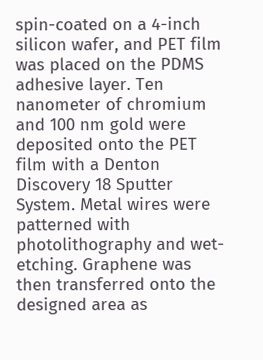spin-coated on a 4-inch silicon wafer, and PET film was placed on the PDMS adhesive layer. Ten nanometer of chromium and 100 nm gold were deposited onto the PET film with a Denton Discovery 18 Sputter System. Metal wires were patterned with photolithography and wet-etching. Graphene was then transferred onto the designed area as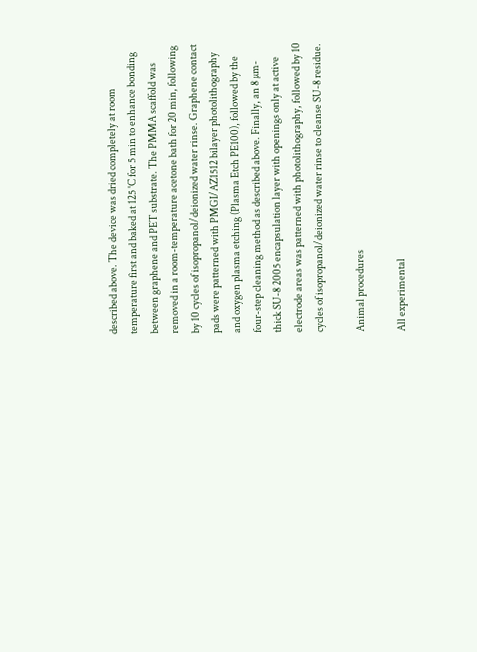described above. The device was dried completely at room temperature first and baked at 125 ˚C for 5 min to enhance bonding between graphene and PET substrate. The PMMA scaffold was removed in a room-temperature acetone bath for 20 min, following by 10 cycles of isopropanol/deionized water rinse. Graphene contact pads were patterned with PMGI/AZ1512 bilayer photolithography and oxygen plasma etching (Plasma Etch PE100), followed by the four-step cleaning method as described above. Finally, an 8 µm-thick SU-8 2005 encapsulation layer with openings only at active electrode areas was patterned with photolithography, followed by 10 cycles of isopropanol/deionized water rinse to cleanse SU-8 residue.

Animal procedures

All experimental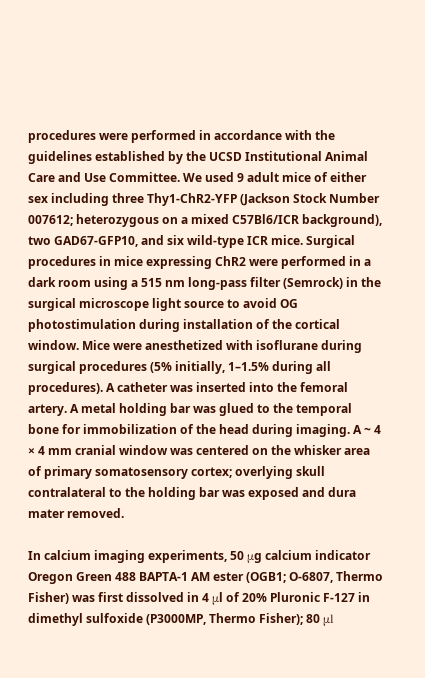procedures were performed in accordance with the guidelines established by the UCSD Institutional Animal Care and Use Committee. We used 9 adult mice of either sex including three Thy1-ChR2-YFP (Jackson Stock Number 007612; heterozygous on a mixed C57Bl6/ICR background), two GAD67-GFP10, and six wild-type ICR mice. Surgical procedures in mice expressing ChR2 were performed in a dark room using a 515 nm long-pass filter (Semrock) in the surgical microscope light source to avoid OG photostimulation during installation of the cortical window. Mice were anesthetized with isoflurane during surgical procedures (5% initially, 1–1.5% during all procedures). A catheter was inserted into the femoral artery. A metal holding bar was glued to the temporal bone for immobilization of the head during imaging. A ~ 4 × 4 mm cranial window was centered on the whisker area of primary somatosensory cortex; overlying skull contralateral to the holding bar was exposed and dura mater removed.

In calcium imaging experiments, 50 μg calcium indicator Oregon Green 488 BAPTA-1 AM ester (OGB1; O-6807, Thermo Fisher) was first dissolved in 4 μl of 20% Pluronic F-127 in dimethyl sulfoxide (P3000MP, Thermo Fisher); 80 μl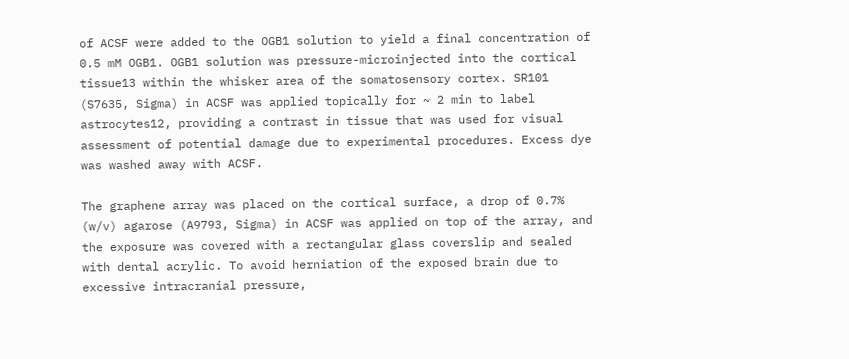of ACSF were added to the OGB1 solution to yield a final concentration of 0.5 mM OGB1. OGB1 solution was pressure-microinjected into the cortical tissue13 within the whisker area of the somatosensory cortex. SR101 (S7635, Sigma) in ACSF was applied topically for ~ 2 min to label astrocytes12, providing a contrast in tissue that was used for visual assessment of potential damage due to experimental procedures. Excess dye was washed away with ACSF.

The graphene array was placed on the cortical surface, a drop of 0.7% (w/v) agarose (A9793, Sigma) in ACSF was applied on top of the array, and the exposure was covered with a rectangular glass coverslip and sealed with dental acrylic. To avoid herniation of the exposed brain due to excessive intracranial pressure,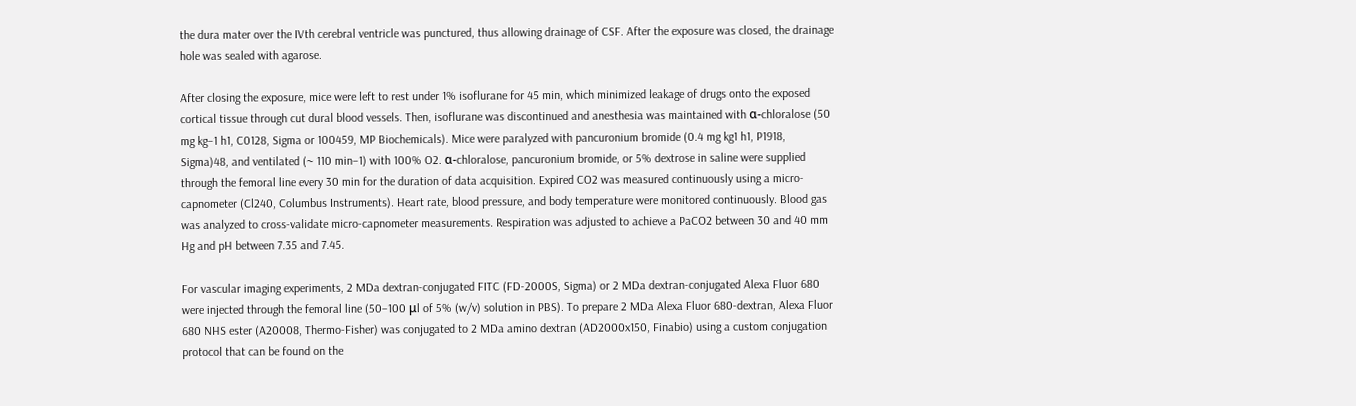the dura mater over the IVth cerebral ventricle was punctured, thus allowing drainage of CSF. After the exposure was closed, the drainage hole was sealed with agarose.

After closing the exposure, mice were left to rest under 1% isoflurane for 45 min, which minimized leakage of drugs onto the exposed cortical tissue through cut dural blood vessels. Then, isoflurane was discontinued and anesthesia was maintained with α-chloralose (50 mg kg–1 h1, C0128, Sigma or 100459, MP Biochemicals). Mice were paralyzed with pancuronium bromide (0.4 mg kg1 h1, P1918, Sigma)48, and ventilated (~ 110 min−1) with 100% O2. α-chloralose, pancuronium bromide, or 5% dextrose in saline were supplied through the femoral line every 30 min for the duration of data acquisition. Expired CO2 was measured continuously using a micro-capnometer (Cl240, Columbus Instruments). Heart rate, blood pressure, and body temperature were monitored continuously. Blood gas was analyzed to cross-validate micro-capnometer measurements. Respiration was adjusted to achieve a PaCO2 between 30 and 40 mm Hg and pH between 7.35 and 7.45.

For vascular imaging experiments, 2 MDa dextran-conjugated FITC (FD-2000S, Sigma) or 2 MDa dextran-conjugated Alexa Fluor 680 were injected through the femoral line (50–100 μl of 5% (w/v) solution in PBS). To prepare 2 MDa Alexa Fluor 680-dextran, Alexa Fluor 680 NHS ester (A20008, Thermo-Fisher) was conjugated to 2 MDa amino dextran (AD2000x150, Finabio) using a custom conjugation protocol that can be found on the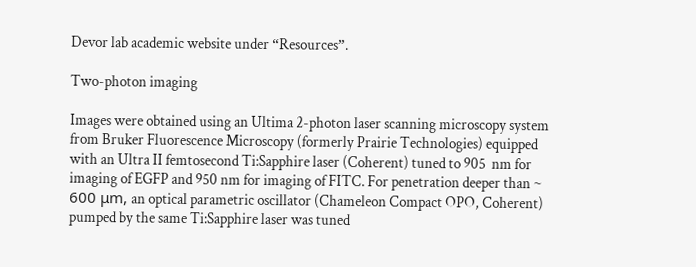Devor lab academic website under “Resources”.

Two-photon imaging

Images were obtained using an Ultima 2-photon laser scanning microscopy system from Bruker Fluorescence Microscopy (formerly Prairie Technologies) equipped with an Ultra II femtosecond Ti:Sapphire laser (Coherent) tuned to 905  nm for imaging of EGFP and 950 nm for imaging of FITC. For penetration deeper than ~ 600 μm, an optical parametric oscillator (Chameleon Compact OPO, Coherent) pumped by the same Ti:Sapphire laser was tuned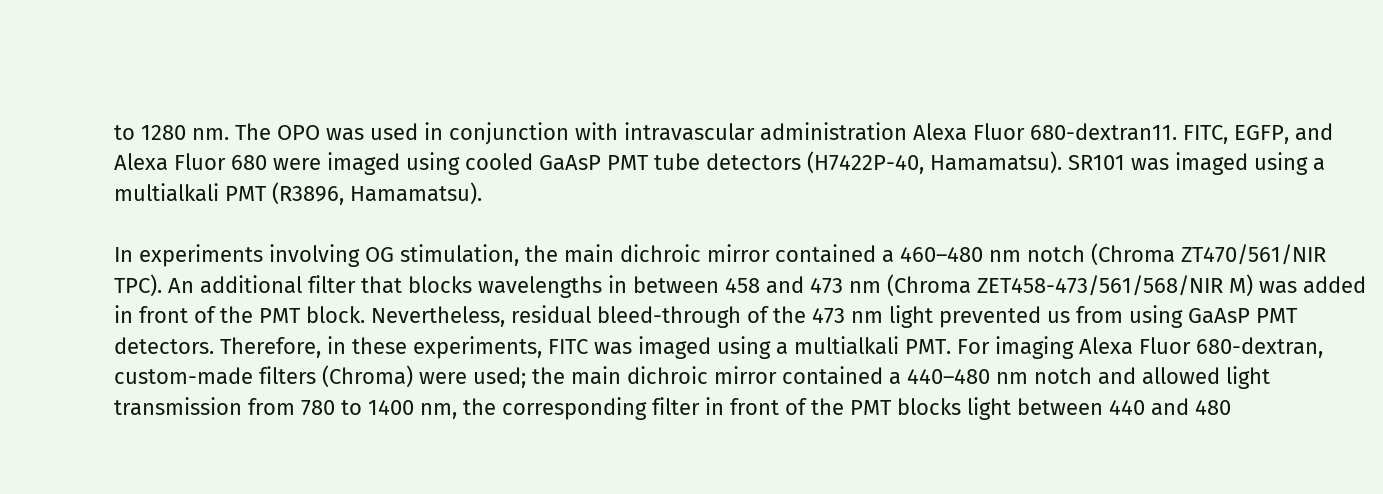to 1280 nm. The OPO was used in conjunction with intravascular administration Alexa Fluor 680-dextran11. FITC, EGFP, and Alexa Fluor 680 were imaged using cooled GaAsP PMT tube detectors (H7422P-40, Hamamatsu). SR101 was imaged using a multialkali PMT (R3896, Hamamatsu).

In experiments involving OG stimulation, the main dichroic mirror contained a 460–480 nm notch (Chroma ZT470/561/NIR TPC). An additional filter that blocks wavelengths in between 458 and 473 nm (Chroma ZET458-473/561/568/NIR M) was added in front of the PMT block. Nevertheless, residual bleed-through of the 473 nm light prevented us from using GaAsP PMT detectors. Therefore, in these experiments, FITC was imaged using a multialkali PMT. For imaging Alexa Fluor 680-dextran, custom-made filters (Chroma) were used; the main dichroic mirror contained a 440–480 nm notch and allowed light transmission from 780 to 1400 nm, the corresponding filter in front of the PMT blocks light between 440 and 480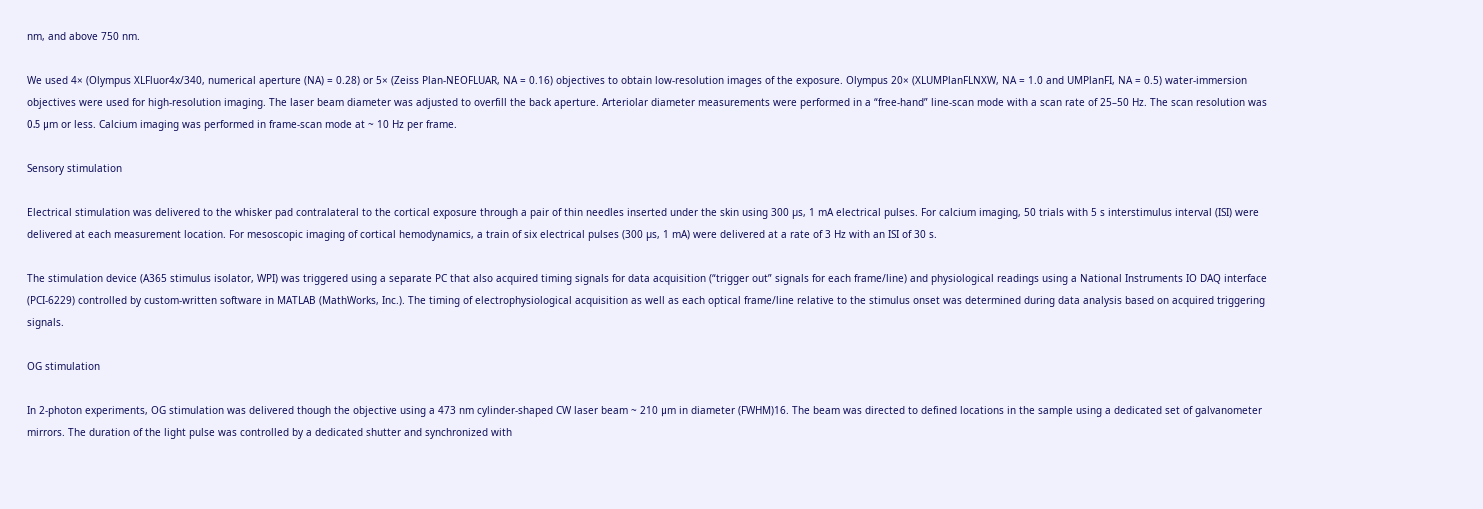nm, and above 750 nm.

We used 4× (Olympus XLFluor4x/340, numerical aperture (NA) = 0.28) or 5× (Zeiss Plan-NEOFLUAR, NA = 0.16) objectives to obtain low-resolution images of the exposure. Olympus 20× (XLUMPlanFLNXW, NA = 1.0 and UMPlanFI, NA = 0.5) water-immersion objectives were used for high-resolution imaging. The laser beam diameter was adjusted to overfill the back aperture. Arteriolar diameter measurements were performed in a “free-hand” line-scan mode with a scan rate of 25–50 Hz. The scan resolution was 0.5 μm or less. Calcium imaging was performed in frame-scan mode at ~ 10 Hz per frame.

Sensory stimulation

Electrical stimulation was delivered to the whisker pad contralateral to the cortical exposure through a pair of thin needles inserted under the skin using 300 µs, 1 mA electrical pulses. For calcium imaging, 50 trials with 5 s interstimulus interval (ISI) were delivered at each measurement location. For mesoscopic imaging of cortical hemodynamics, a train of six electrical pulses (300 µs, 1 mA) were delivered at a rate of 3 Hz with an ISI of 30 s.

The stimulation device (A365 stimulus isolator, WPI) was triggered using a separate PC that also acquired timing signals for data acquisition (“trigger out” signals for each frame/line) and physiological readings using a National Instruments IO DAQ interface (PCI-6229) controlled by custom-written software in MATLAB (MathWorks, Inc.). The timing of electrophysiological acquisition as well as each optical frame/line relative to the stimulus onset was determined during data analysis based on acquired triggering signals.

OG stimulation

In 2-photon experiments, OG stimulation was delivered though the objective using a 473 nm cylinder-shaped CW laser beam ~ 210 μm in diameter (FWHM)16. The beam was directed to defined locations in the sample using a dedicated set of galvanometer mirrors. The duration of the light pulse was controlled by a dedicated shutter and synchronized with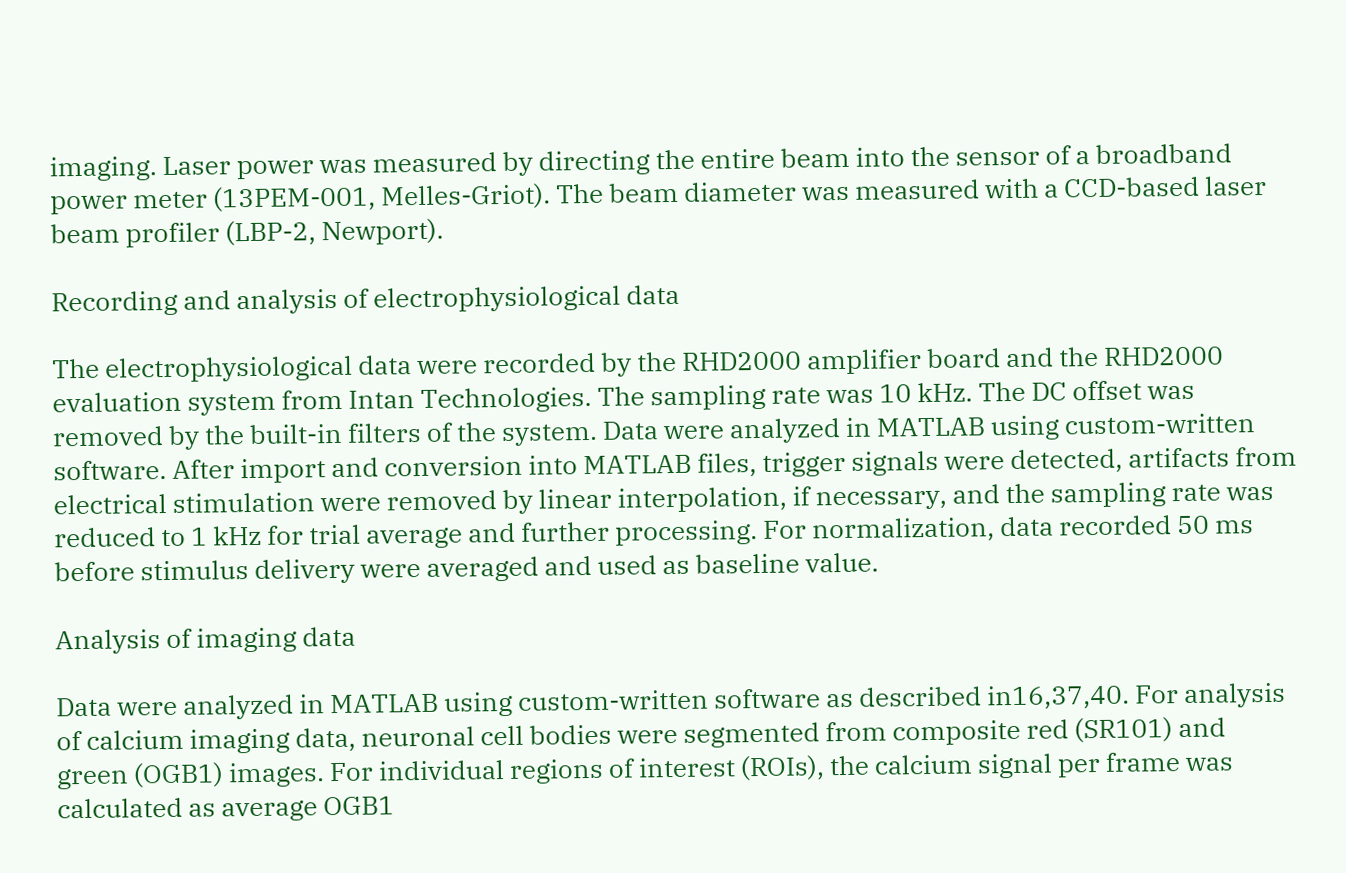imaging. Laser power was measured by directing the entire beam into the sensor of a broadband power meter (13PEM-001, Melles-Griot). The beam diameter was measured with a CCD-based laser beam profiler (LBP-2, Newport).

Recording and analysis of electrophysiological data

The electrophysiological data were recorded by the RHD2000 amplifier board and the RHD2000 evaluation system from Intan Technologies. The sampling rate was 10 kHz. The DC offset was removed by the built-in filters of the system. Data were analyzed in MATLAB using custom-written software. After import and conversion into MATLAB files, trigger signals were detected, artifacts from electrical stimulation were removed by linear interpolation, if necessary, and the sampling rate was reduced to 1 kHz for trial average and further processing. For normalization, data recorded 50 ms before stimulus delivery were averaged and used as baseline value.

Analysis of imaging data

Data were analyzed in MATLAB using custom-written software as described in16,37,40. For analysis of calcium imaging data, neuronal cell bodies were segmented from composite red (SR101) and green (OGB1) images. For individual regions of interest (ROIs), the calcium signal per frame was calculated as average OGB1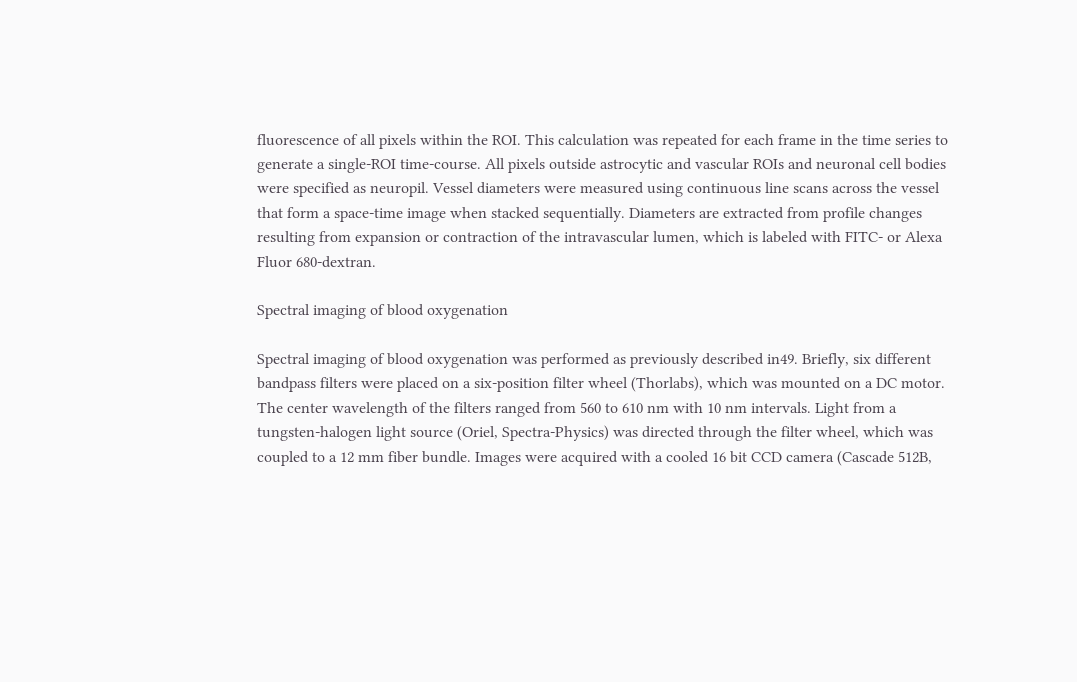fluorescence of all pixels within the ROI. This calculation was repeated for each frame in the time series to generate a single-ROI time-course. All pixels outside astrocytic and vascular ROIs and neuronal cell bodies were specified as neuropil. Vessel diameters were measured using continuous line scans across the vessel that form a space-time image when stacked sequentially. Diameters are extracted from profile changes resulting from expansion or contraction of the intravascular lumen, which is labeled with FITC- or Alexa Fluor 680-dextran.

Spectral imaging of blood oxygenation

Spectral imaging of blood oxygenation was performed as previously described in49. Briefly, six different bandpass filters were placed on a six-position filter wheel (Thorlabs), which was mounted on a DC motor. The center wavelength of the filters ranged from 560 to 610 nm with 10 nm intervals. Light from a tungsten-halogen light source (Oriel, Spectra-Physics) was directed through the filter wheel, which was coupled to a 12 mm fiber bundle. Images were acquired with a cooled 16 bit CCD camera (Cascade 512B,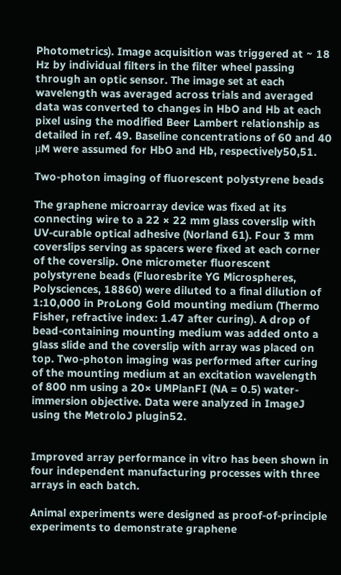Photometrics). Image acquisition was triggered at ~ 18 Hz by individual filters in the filter wheel passing through an optic sensor. The image set at each wavelength was averaged across trials and averaged data was converted to changes in HbO and Hb at each pixel using the modified Beer Lambert relationship as detailed in ref. 49. Baseline concentrations of 60 and 40 μM were assumed for HbO and Hb, respectively50,51.

Two-photon imaging of fluorescent polystyrene beads

The graphene microarray device was fixed at its connecting wire to a 22 × 22 mm glass coverslip with UV-curable optical adhesive (Norland 61). Four 3 mm coverslips serving as spacers were fixed at each corner of the coverslip. One micrometer fluorescent polystyrene beads (Fluoresbrite YG Microspheres, Polysciences, 18860) were diluted to a final dilution of 1:10,000 in ProLong Gold mounting medium (Thermo Fisher, refractive index: 1.47 after curing). A drop of bead-containing mounting medium was added onto a glass slide and the coverslip with array was placed on top. Two-photon imaging was performed after curing of the mounting medium at an excitation wavelength of 800 nm using a 20× UMPlanFI (NA = 0.5) water-immersion objective. Data were analyzed in ImageJ using the MetroloJ plugin52.


Improved array performance in vitro has been shown in four independent manufacturing processes with three arrays in each batch.

Animal experiments were designed as proof-of-principle experiments to demonstrate graphene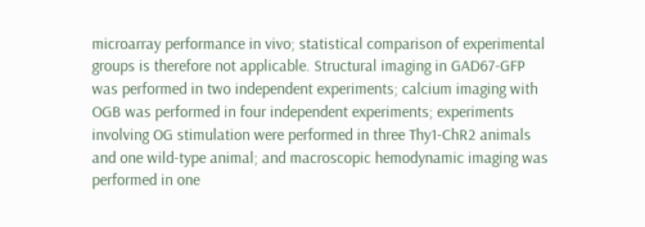microarray performance in vivo; statistical comparison of experimental groups is therefore not applicable. Structural imaging in GAD67-GFP was performed in two independent experiments; calcium imaging with OGB was performed in four independent experiments; experiments involving OG stimulation were performed in three Thy1-ChR2 animals and one wild-type animal; and macroscopic hemodynamic imaging was performed in one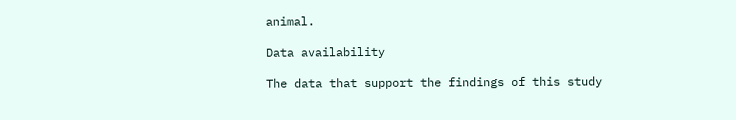animal.

Data availability

The data that support the findings of this study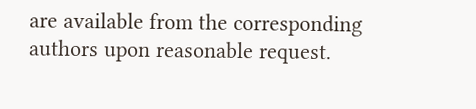are available from the corresponding authors upon reasonable request.